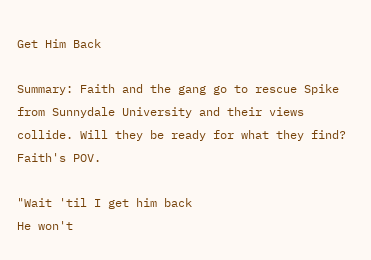Get Him Back

Summary: Faith and the gang go to rescue Spike from Sunnydale University and their views collide. Will they be ready for what they find? Faith's POV.

"Wait 'til I get him back
He won't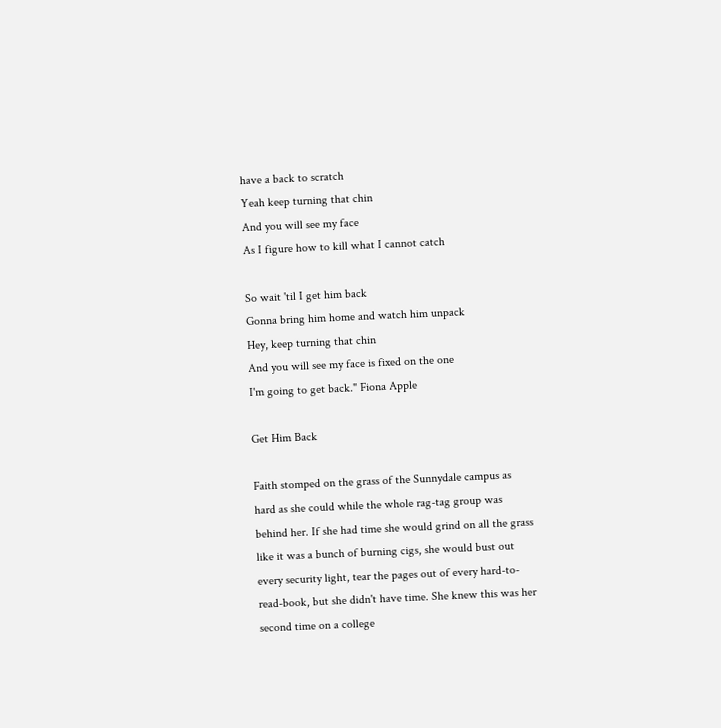have a back to scratch
Yeah keep turning that chin
And you will see my face
As I figure how to kill what I cannot catch

So wait 'til I get him back
Gonna bring him home and watch him unpack
Hey, keep turning that chin
And you will see my face is fixed on the one
I'm going to get back." Fiona Apple

Get Him Back

Faith stomped on the grass of the Sunnydale campus as hard as she could while the whole rag-tag group was behind her. If she had time she would grind on all the grass like it was a bunch of burning cigs, she would bust out every security light, tear the pages out of every hard-to-read-book, but she didn't have time. She knew this was her second time on a college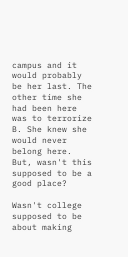campus and it would probably be her last. The other time she had been here was to terrorize B. She knew she would never belong here. But, wasn't this supposed to be a good place?

Wasn't college supposed to be about making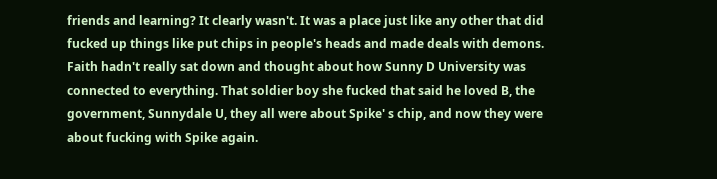friends and learning? It clearly wasn't. It was a place just like any other that did fucked up things like put chips in people's heads and made deals with demons. Faith hadn't really sat down and thought about how Sunny D University was connected to everything. That soldier boy she fucked that said he loved B, the government, Sunnydale U, they all were about Spike' s chip, and now they were about fucking with Spike again.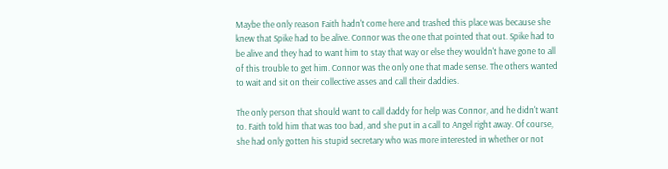Maybe the only reason Faith hadn't come here and trashed this place was because she knew that Spike had to be alive. Connor was the one that pointed that out. Spike had to be alive and they had to want him to stay that way or else they wouldn't have gone to all of this trouble to get him. Connor was the only one that made sense. The others wanted to wait and sit on their collective asses and call their daddies.

The only person that should want to call daddy for help was Connor, and he didn't want to. Faith told him that was too bad, and she put in a call to Angel right away. Of course, she had only gotten his stupid secretary who was more interested in whether or not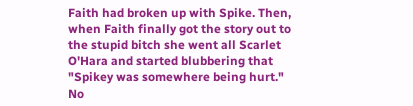Faith had broken up with Spike. Then, when Faith finally got the story out to the stupid bitch she went all Scarlet O'Hara and started blubbering that "Spikey was somewhere being hurt." No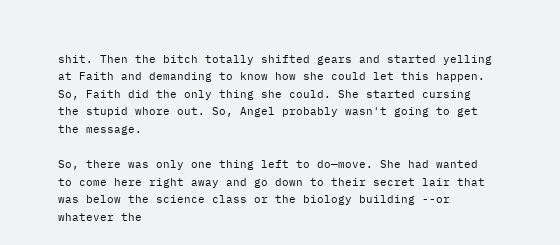shit. Then the bitch totally shifted gears and started yelling at Faith and demanding to know how she could let this happen. So, Faith did the only thing she could. She started cursing the stupid whore out. So, Angel probably wasn't going to get the message.

So, there was only one thing left to do—move. She had wanted to come here right away and go down to their secret lair that was below the science class or the biology building --or whatever the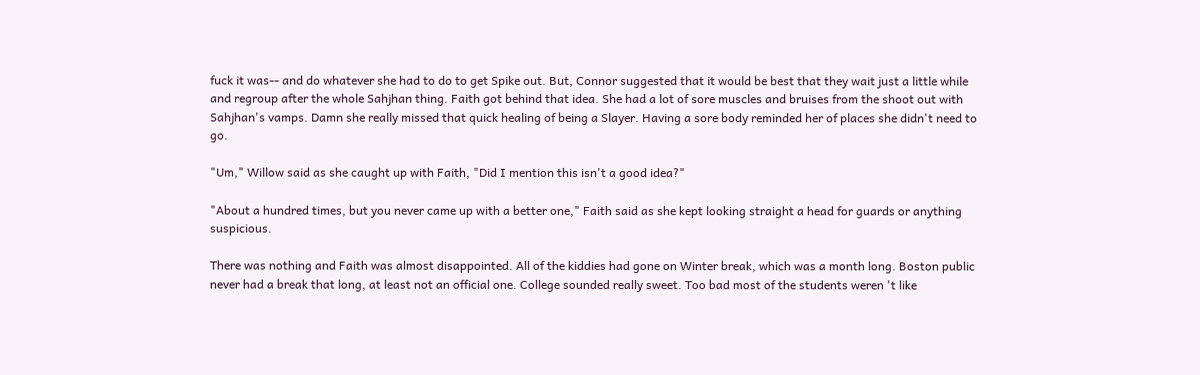fuck it was-- and do whatever she had to do to get Spike out. But, Connor suggested that it would be best that they wait just a little while and regroup after the whole Sahjhan thing. Faith got behind that idea. She had a lot of sore muscles and bruises from the shoot out with Sahjhan's vamps. Damn she really missed that quick healing of being a Slayer. Having a sore body reminded her of places she didn't need to go.

"Um," Willow said as she caught up with Faith, "Did I mention this isn't a good idea?"

"About a hundred times, but you never came up with a better one," Faith said as she kept looking straight a head for guards or anything suspicious.

There was nothing and Faith was almost disappointed. All of the kiddies had gone on Winter break, which was a month long. Boston public never had a break that long, at least not an official one. College sounded really sweet. Too bad most of the students weren 't like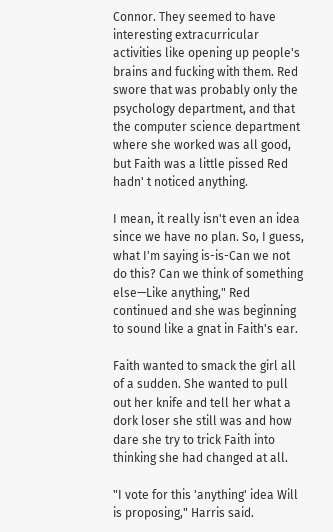Connor. They seemed to have interesting extracurricular activities like opening up people's brains and fucking with them. Red swore that was probably only the psychology department, and that the computer science department where she worked was all good, but Faith was a little pissed Red hadn' t noticed anything.

I mean, it really isn't even an idea since we have no plan. So, I guess, what I'm saying is-is-Can we not do this? Can we think of something else—Like anything," Red continued and she was beginning to sound like a gnat in Faith's ear.

Faith wanted to smack the girl all of a sudden. She wanted to pull out her knife and tell her what a dork loser she still was and how dare she try to trick Faith into thinking she had changed at all.

"I vote for this 'anything' idea Will is proposing," Harris said.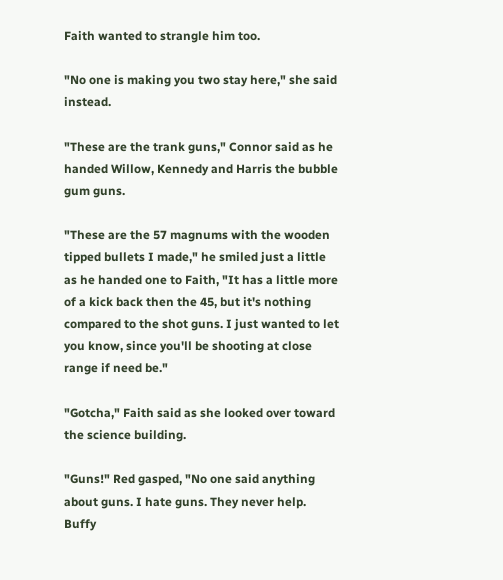Faith wanted to strangle him too.

"No one is making you two stay here," she said instead.

"These are the trank guns," Connor said as he handed Willow, Kennedy and Harris the bubble gum guns.

"These are the 57 magnums with the wooden tipped bullets I made," he smiled just a little as he handed one to Faith, "It has a little more of a kick back then the 45, but it's nothing compared to the shot guns. I just wanted to let you know, since you'll be shooting at close range if need be."

"Gotcha," Faith said as she looked over toward the science building.

"Guns!" Red gasped, "No one said anything about guns. I hate guns. They never help. Buffy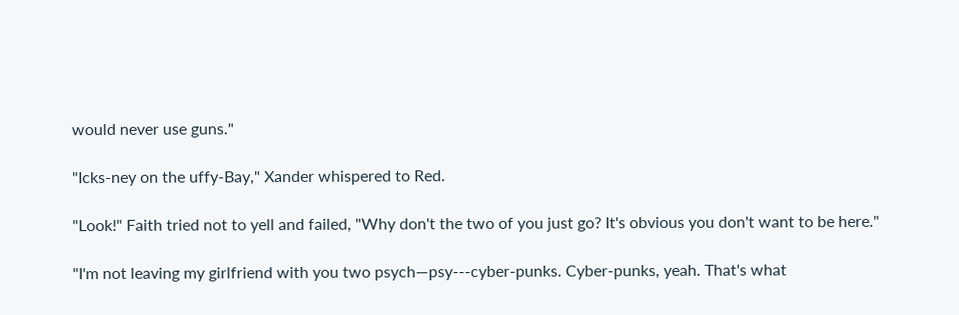would never use guns."

"Icks-ney on the uffy-Bay," Xander whispered to Red.

"Look!" Faith tried not to yell and failed, "Why don't the two of you just go? It's obvious you don't want to be here."

"I'm not leaving my girlfriend with you two psych—psy---cyber-punks. Cyber-punks, yeah. That's what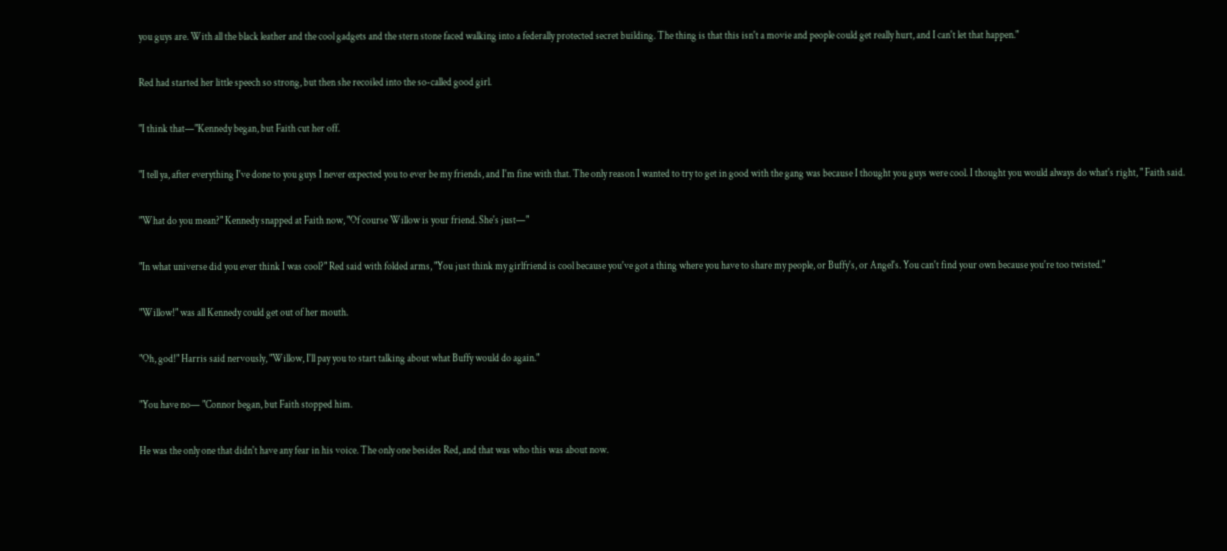you guys are. With all the black leather and the cool gadgets and the stern stone faced walking into a federally protected secret building. The thing is that this isn't a movie and people could get really hurt, and I can't let that happen."

Red had started her little speech so strong, but then she recoiled into the so-called good girl.

"I think that—"Kennedy began, but Faith cut her off.

"I tell ya, after everything I've done to you guys I never expected you to ever be my friends, and I'm fine with that. The only reason I wanted to try to get in good with the gang was because I thought you guys were cool. I thought you would always do what's right, " Faith said.

"What do you mean?" Kennedy snapped at Faith now, "Of course Willow is your friend. She's just—"

"In what universe did you ever think I was cool?" Red said with folded arms, "You just think my girlfriend is cool because you've got a thing where you have to share my people, or Buffy's, or Angel's. You can't find your own because you're too twisted."

"Willow!" was all Kennedy could get out of her mouth.

"Oh, god!" Harris said nervously, "Willow, I'll pay you to start talking about what Buffy would do again."

"You have no— "Connor began, but Faith stopped him.

He was the only one that didn't have any fear in his voice. The only one besides Red, and that was who this was about now.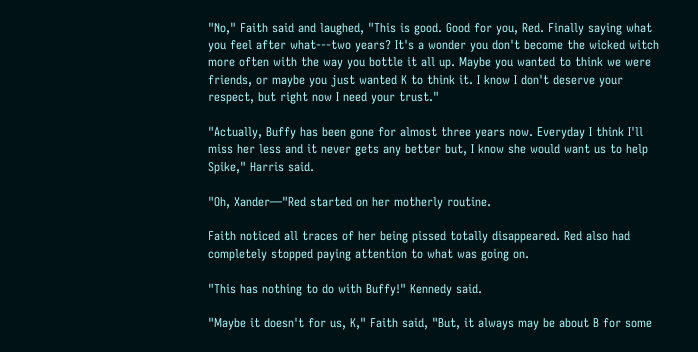"No," Faith said and laughed, "This is good. Good for you, Red. Finally saying what you feel after what---two years? It's a wonder you don't become the wicked witch more often with the way you bottle it all up. Maybe you wanted to think we were friends, or maybe you just wanted K to think it. I know I don't deserve your respect, but right now I need your trust."

"Actually, Buffy has been gone for almost three years now. Everyday I think I'll miss her less and it never gets any better but, I know she would want us to help Spike," Harris said.

"Oh, Xander—"Red started on her motherly routine.

Faith noticed all traces of her being pissed totally disappeared. Red also had completely stopped paying attention to what was going on.

"This has nothing to do with Buffy!" Kennedy said.

"Maybe it doesn't for us, K," Faith said, "But, it always may be about B for some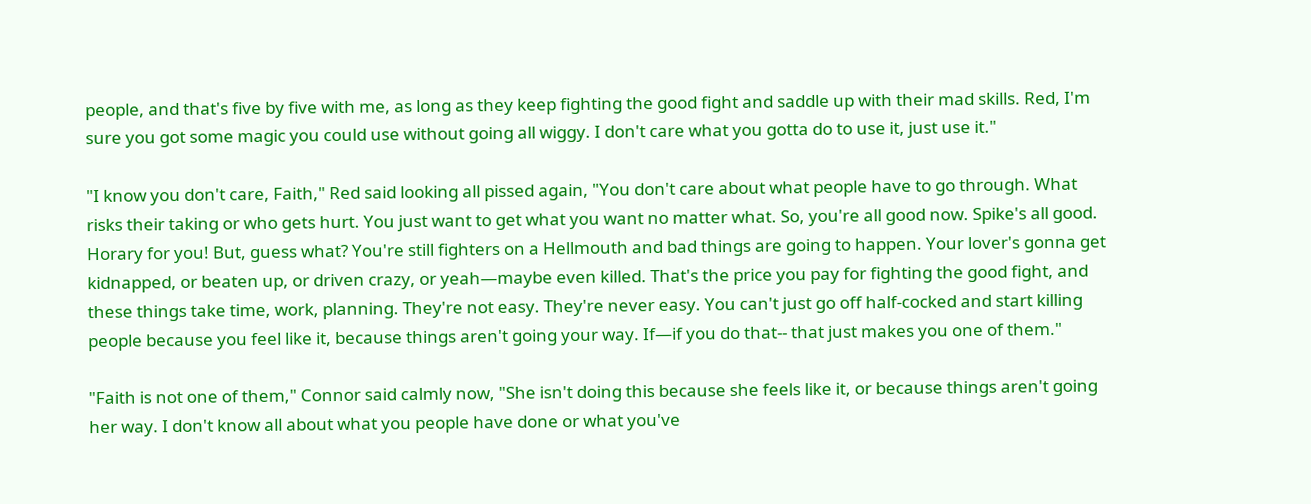people, and that's five by five with me, as long as they keep fighting the good fight and saddle up with their mad skills. Red, I'm sure you got some magic you could use without going all wiggy. I don't care what you gotta do to use it, just use it."

"I know you don't care, Faith," Red said looking all pissed again, "You don't care about what people have to go through. What risks their taking or who gets hurt. You just want to get what you want no matter what. So, you're all good now. Spike's all good. Horary for you! But, guess what? You're still fighters on a Hellmouth and bad things are going to happen. Your lover's gonna get kidnapped, or beaten up, or driven crazy, or yeah—maybe even killed. That's the price you pay for fighting the good fight, and these things take time, work, planning. They're not easy. They're never easy. You can't just go off half-cocked and start killing people because you feel like it, because things aren't going your way. If—if you do that-- that just makes you one of them."

"Faith is not one of them," Connor said calmly now, "She isn't doing this because she feels like it, or because things aren't going her way. I don't know all about what you people have done or what you've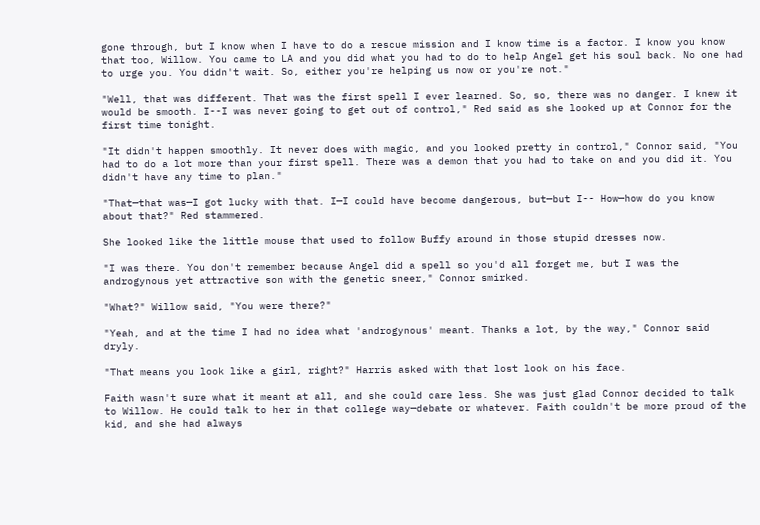gone through, but I know when I have to do a rescue mission and I know time is a factor. I know you know that too, Willow. You came to LA and you did what you had to do to help Angel get his soul back. No one had to urge you. You didn't wait. So, either you're helping us now or you're not."

"Well, that was different. That was the first spell I ever learned. So, so, there was no danger. I knew it would be smooth. I--I was never going to get out of control," Red said as she looked up at Connor for the first time tonight.

"It didn't happen smoothly. It never does with magic, and you looked pretty in control," Connor said, "You had to do a lot more than your first spell. There was a demon that you had to take on and you did it. You didn't have any time to plan."

"That—that was—I got lucky with that. I—I could have become dangerous, but—but I-- How—how do you know about that?" Red stammered.

She looked like the little mouse that used to follow Buffy around in those stupid dresses now.

"I was there. You don't remember because Angel did a spell so you'd all forget me, but I was the androgynous yet attractive son with the genetic sneer," Connor smirked.

"What?" Willow said, "You were there?"

"Yeah, and at the time I had no idea what 'androgynous' meant. Thanks a lot, by the way," Connor said dryly.

"That means you look like a girl, right?" Harris asked with that lost look on his face.

Faith wasn't sure what it meant at all, and she could care less. She was just glad Connor decided to talk to Willow. He could talk to her in that college way—debate or whatever. Faith couldn't be more proud of the kid, and she had always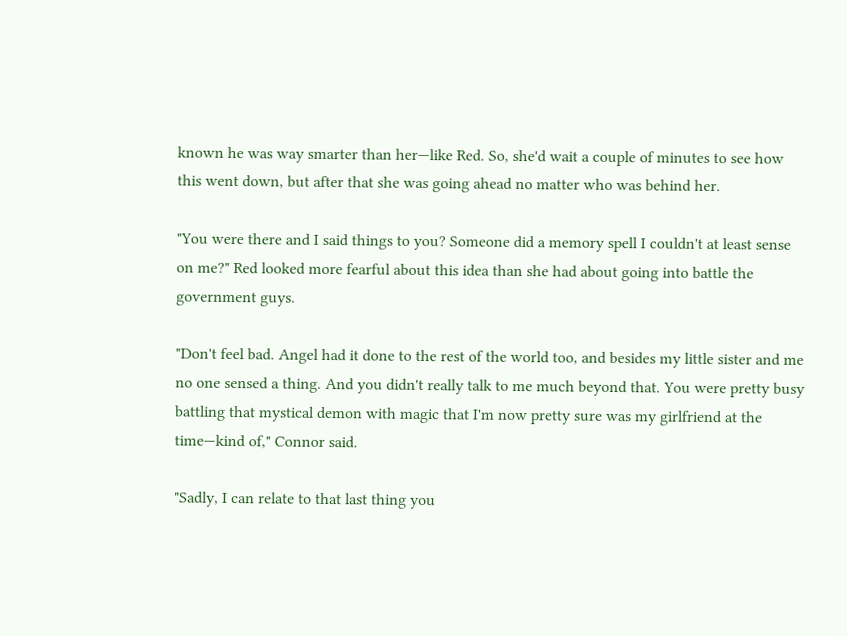known he was way smarter than her—like Red. So, she'd wait a couple of minutes to see how this went down, but after that she was going ahead no matter who was behind her.

"You were there and I said things to you? Someone did a memory spell I couldn't at least sense on me?" Red looked more fearful about this idea than she had about going into battle the government guys.

"Don't feel bad. Angel had it done to the rest of the world too, and besides my little sister and me no one sensed a thing. And you didn't really talk to me much beyond that. You were pretty busy battling that mystical demon with magic that I'm now pretty sure was my girlfriend at the time—kind of," Connor said.

"Sadly, I can relate to that last thing you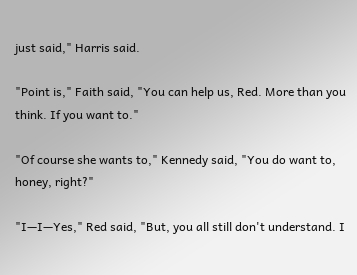just said," Harris said.

"Point is," Faith said, "You can help us, Red. More than you think. If you want to."

"Of course she wants to," Kennedy said, "You do want to, honey, right?"

"I—I—Yes," Red said, "But, you all still don't understand. I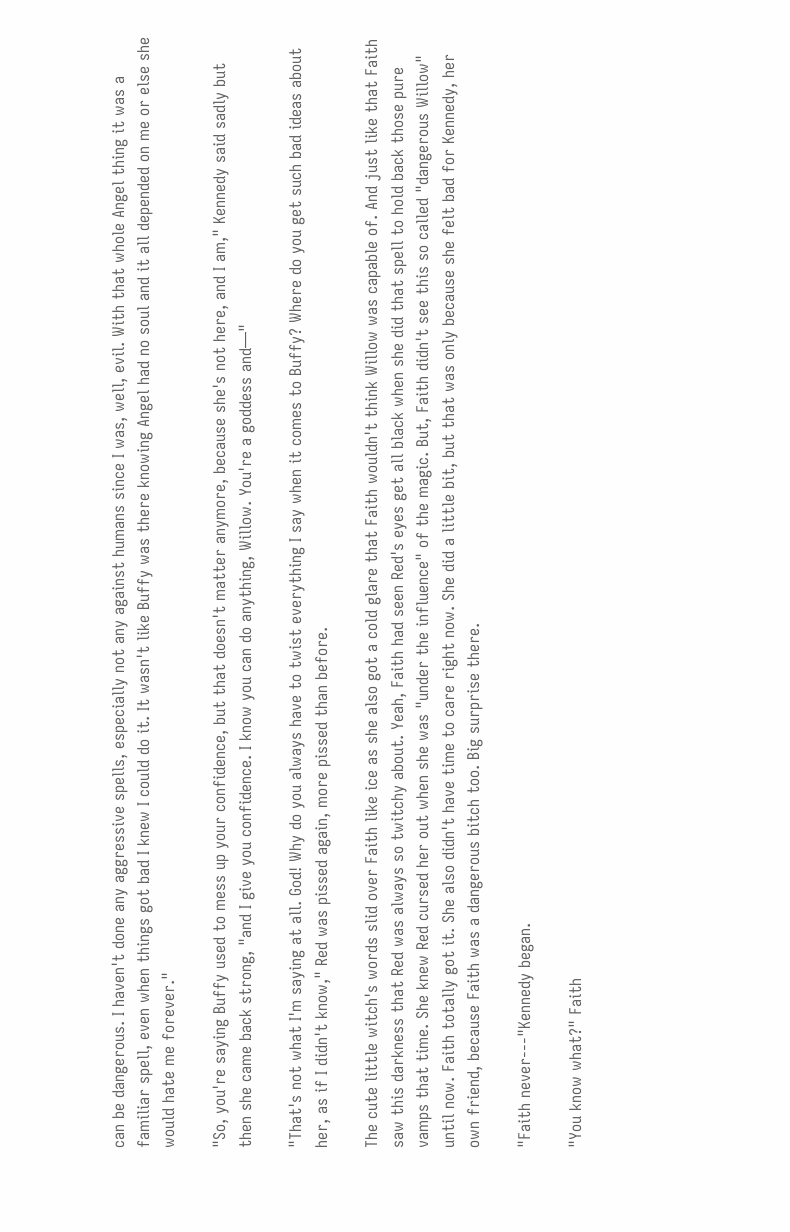can be dangerous. I haven't done any aggressive spells, especially not any against humans since I was, well, evil. With that whole Angel thing it was a familiar spell, even when things got bad I knew I could do it. It wasn't like Buffy was there knowing Angel had no soul and it all depended on me or else she would hate me forever."

"So, you're saying Buffy used to mess up your confidence, but that doesn't matter anymore, because she's not here, and I am," Kennedy said sadly but then she came back strong, "and I give you confidence. I know you can do anything, Willow. You're a goddess and—"

"That's not what I'm saying at all. God! Why do you always have to twist everything I say when it comes to Buffy? Where do you get such bad ideas about her, as if I didn't know," Red was pissed again, more pissed than before.

The cute little witch's words slid over Faith like ice as she also got a cold glare that Faith wouldn't think Willow was capable of. And just like that Faith saw this darkness that Red was always so twitchy about. Yeah, Faith had seen Red's eyes get all black when she did that spell to hold back those pure vamps that time. She knew Red cursed her out when she was "under the influence" of the magic. But, Faith didn't see this so called "dangerous Willow" until now. Faith totally got it. She also didn't have time to care right now. She did a little bit, but that was only because she felt bad for Kennedy, her own friend, because Faith was a dangerous bitch too. Big surprise there.

"Faith never---"Kennedy began.

"You know what?" Faith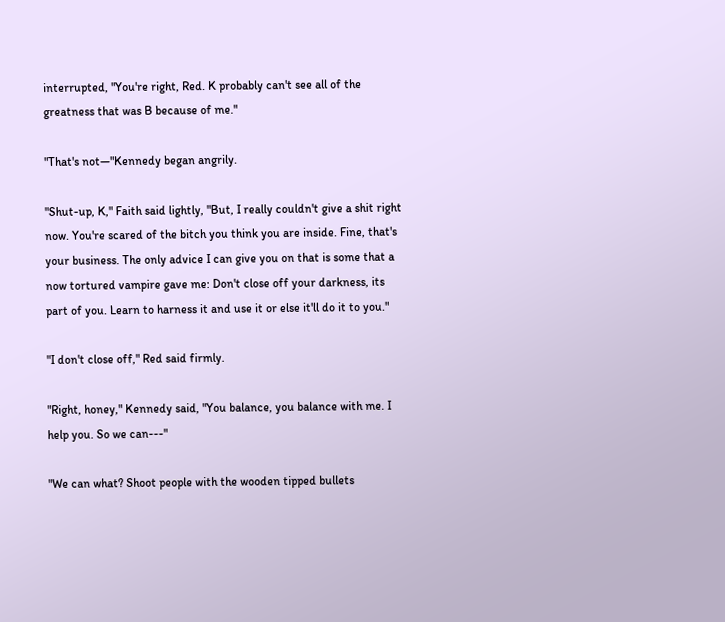interrupted, "You're right, Red. K probably can't see all of the greatness that was B because of me."

"That's not—"Kennedy began angrily.

"Shut-up, K," Faith said lightly, "But, I really couldn't give a shit right now. You're scared of the bitch you think you are inside. Fine, that's your business. The only advice I can give you on that is some that a now tortured vampire gave me: Don't close off your darkness, its part of you. Learn to harness it and use it or else it'll do it to you."

"I don't close off," Red said firmly.

"Right, honey," Kennedy said, "You balance, you balance with me. I help you. So we can---"

"We can what? Shoot people with the wooden tipped bullets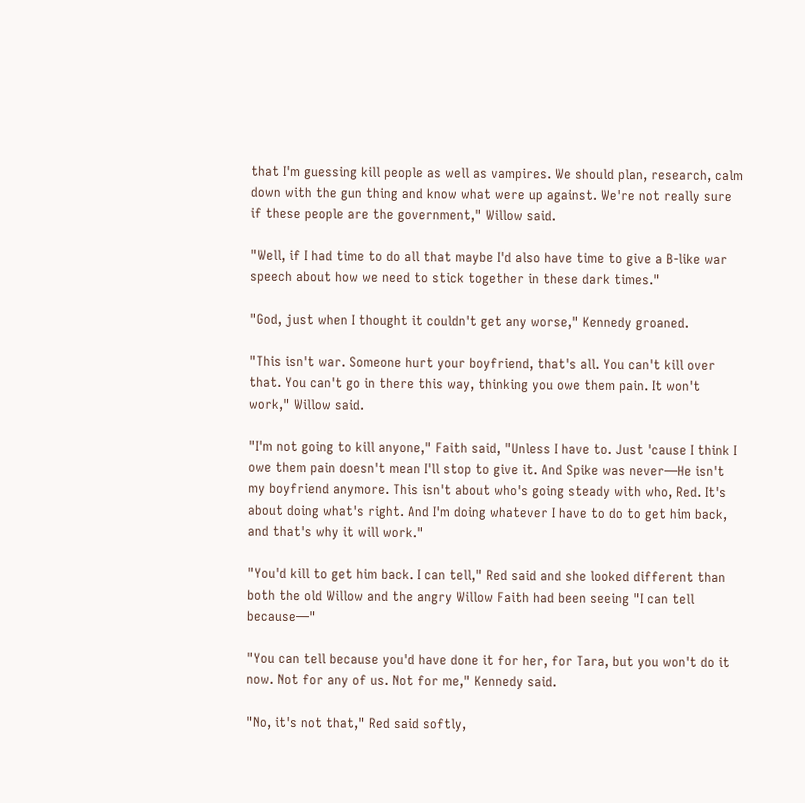that I'm guessing kill people as well as vampires. We should plan, research, calm down with the gun thing and know what were up against. We're not really sure if these people are the government," Willow said.

"Well, if I had time to do all that maybe I'd also have time to give a B-like war speech about how we need to stick together in these dark times."

"God, just when I thought it couldn't get any worse," Kennedy groaned.

"This isn't war. Someone hurt your boyfriend, that's all. You can't kill over that. You can't go in there this way, thinking you owe them pain. It won't work," Willow said.

"I'm not going to kill anyone," Faith said, "Unless I have to. Just 'cause I think I owe them pain doesn't mean I'll stop to give it. And Spike was never—He isn't my boyfriend anymore. This isn't about who's going steady with who, Red. It's about doing what's right. And I'm doing whatever I have to do to get him back, and that's why it will work."

"You'd kill to get him back. I can tell," Red said and she looked different than both the old Willow and the angry Willow Faith had been seeing "I can tell because—"

"You can tell because you'd have done it for her, for Tara, but you won't do it now. Not for any of us. Not for me," Kennedy said.

"No, it's not that," Red said softly,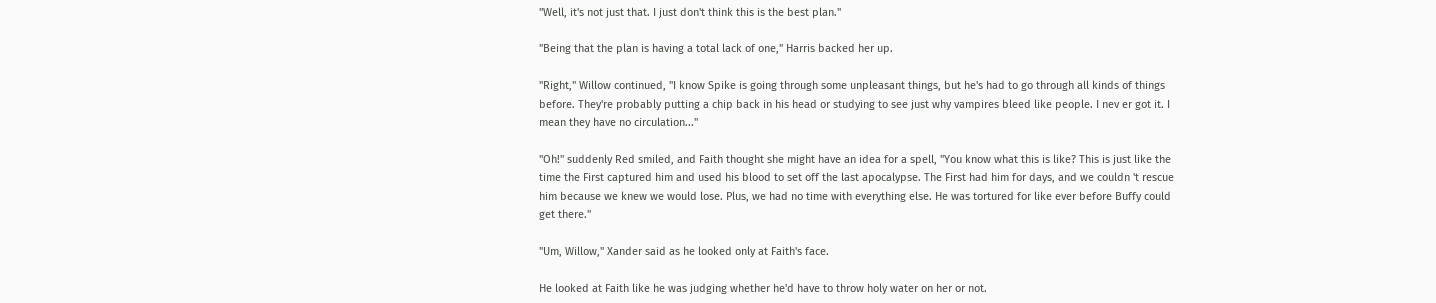"Well, it's not just that. I just don't think this is the best plan."

"Being that the plan is having a total lack of one," Harris backed her up.

"Right," Willow continued, "I know Spike is going through some unpleasant things, but he's had to go through all kinds of things before. They're probably putting a chip back in his head or studying to see just why vampires bleed like people. I nev er got it. I mean they have no circulation..."

"Oh!" suddenly Red smiled, and Faith thought she might have an idea for a spell, "You know what this is like? This is just like the time the First captured him and used his blood to set off the last apocalypse. The First had him for days, and we couldn 't rescue him because we knew we would lose. Plus, we had no time with everything else. He was tortured for like ever before Buffy could get there."

"Um, Willow," Xander said as he looked only at Faith's face.

He looked at Faith like he was judging whether he'd have to throw holy water on her or not.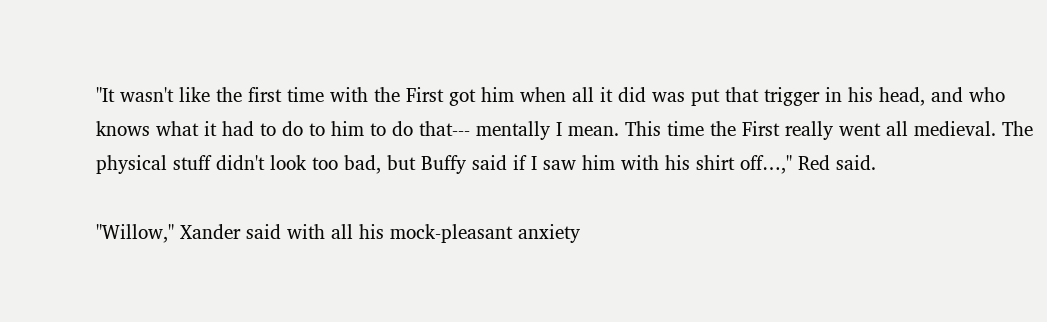"It wasn't like the first time with the First got him when all it did was put that trigger in his head, and who knows what it had to do to him to do that--- mentally I mean. This time the First really went all medieval. The physical stuff didn't look too bad, but Buffy said if I saw him with his shirt off…," Red said.

"Willow," Xander said with all his mock-pleasant anxiety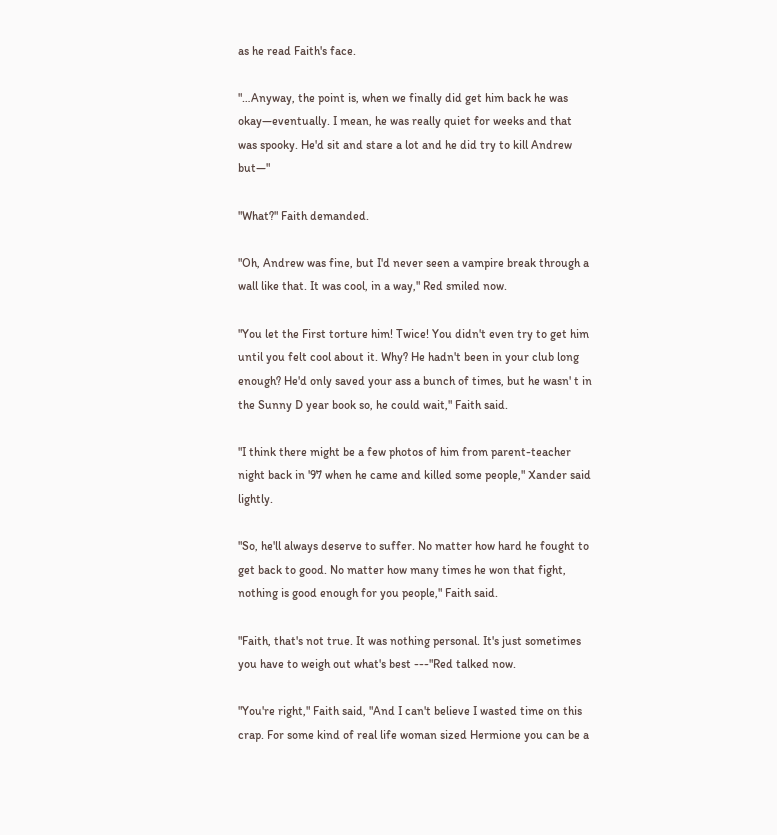as he read Faith's face.

"…Anyway, the point is, when we finally did get him back he was okay—eventually. I mean, he was really quiet for weeks and that was spooky. He'd sit and stare a lot and he did try to kill Andrew but—"

"What?" Faith demanded.

"Oh, Andrew was fine, but I'd never seen a vampire break through a wall like that. It was cool, in a way," Red smiled now.

"You let the First torture him! Twice! You didn't even try to get him until you felt cool about it. Why? He hadn't been in your club long enough? He'd only saved your ass a bunch of times, but he wasn' t in the Sunny D year book so, he could wait," Faith said.

"I think there might be a few photos of him from parent-teacher night back in '97 when he came and killed some people," Xander said lightly.

"So, he'll always deserve to suffer. No matter how hard he fought to get back to good. No matter how many times he won that fight, nothing is good enough for you people," Faith said.

"Faith, that's not true. It was nothing personal. It's just sometimes you have to weigh out what's best ---"Red talked now.

"You're right," Faith said, "And I can't believe I wasted time on this crap. For some kind of real life woman sized Hermione you can be a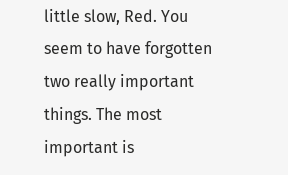little slow, Red. You seem to have forgotten two really important things. The most important is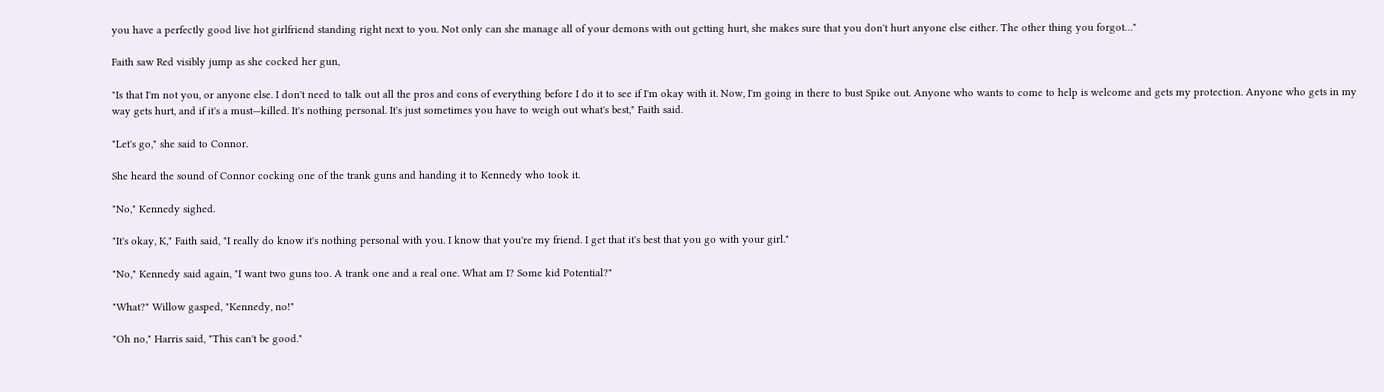you have a perfectly good live hot girlfriend standing right next to you. Not only can she manage all of your demons with out getting hurt, she makes sure that you don't hurt anyone else either. The other thing you forgot…"

Faith saw Red visibly jump as she cocked her gun,

"Is that I'm not you, or anyone else. I don't need to talk out all the pros and cons of everything before I do it to see if I'm okay with it. Now, I'm going in there to bust Spike out. Anyone who wants to come to help is welcome and gets my protection. Anyone who gets in my way gets hurt, and if it's a must—killed. It's nothing personal. It's just sometimes you have to weigh out what's best," Faith said.

"Let's go," she said to Connor.

She heard the sound of Connor cocking one of the trank guns and handing it to Kennedy who took it.

"No," Kennedy sighed.

"It's okay, K," Faith said, "I really do know it's nothing personal with you. I know that you're my friend. I get that it's best that you go with your girl."

"No," Kennedy said again, "I want two guns too. A trank one and a real one. What am I? Some kid Potential?"

"What?" Willow gasped, "Kennedy, no!"

"Oh no," Harris said, "This can't be good."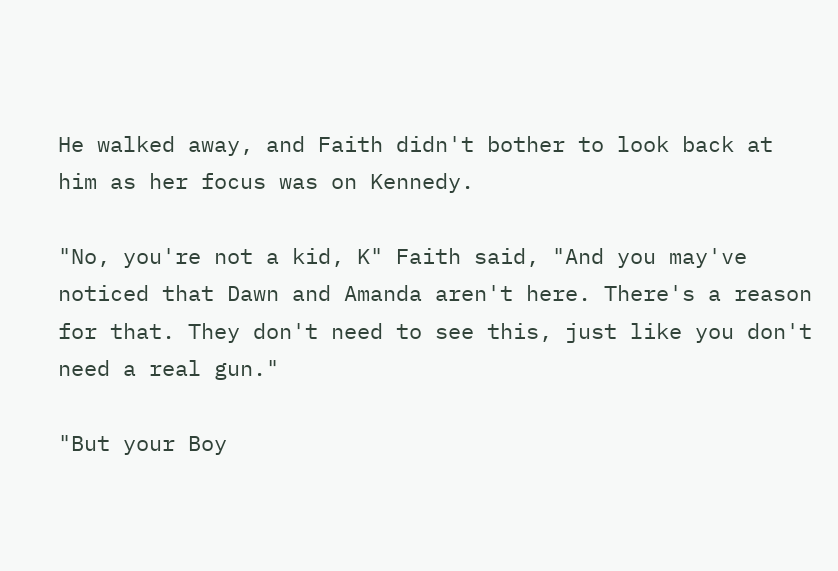He walked away, and Faith didn't bother to look back at him as her focus was on Kennedy.

"No, you're not a kid, K" Faith said, "And you may've noticed that Dawn and Amanda aren't here. There's a reason for that. They don't need to see this, just like you don't need a real gun."

"But your Boy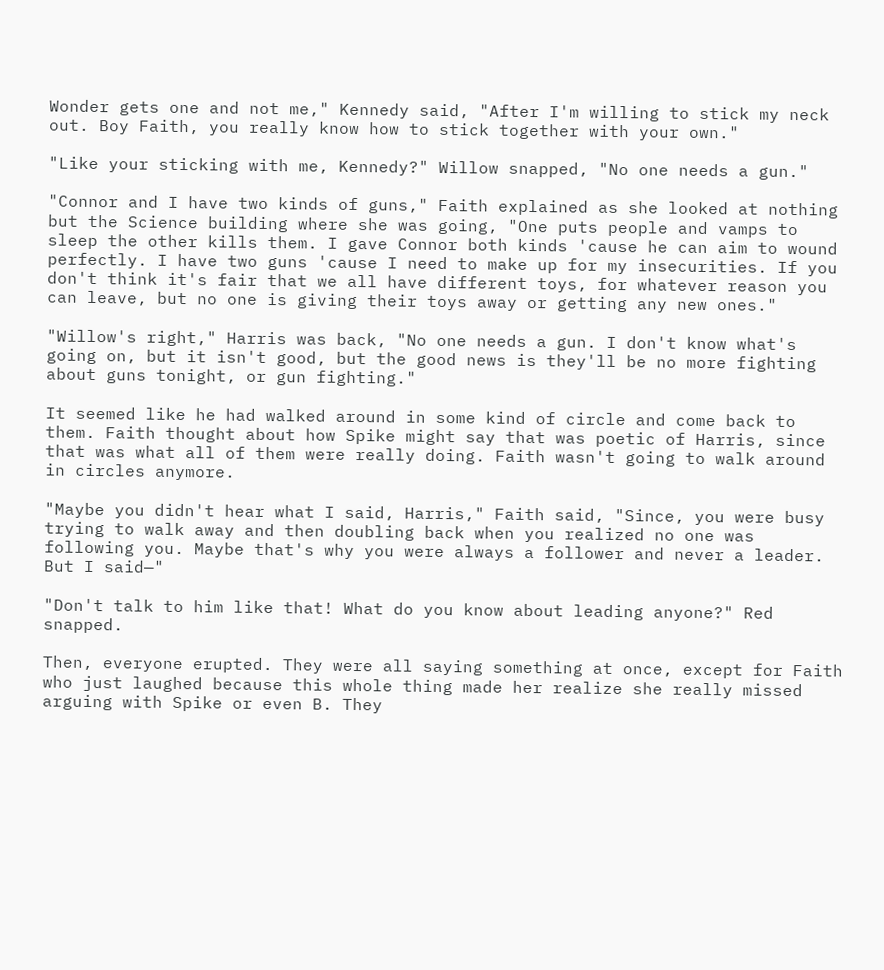Wonder gets one and not me," Kennedy said, "After I'm willing to stick my neck out. Boy Faith, you really know how to stick together with your own."

"Like your sticking with me, Kennedy?" Willow snapped, "No one needs a gun."

"Connor and I have two kinds of guns," Faith explained as she looked at nothing but the Science building where she was going, "One puts people and vamps to sleep the other kills them. I gave Connor both kinds 'cause he can aim to wound perfectly. I have two guns 'cause I need to make up for my insecurities. If you don't think it's fair that we all have different toys, for whatever reason you can leave, but no one is giving their toys away or getting any new ones."

"Willow's right," Harris was back, "No one needs a gun. I don't know what's going on, but it isn't good, but the good news is they'll be no more fighting about guns tonight, or gun fighting."

It seemed like he had walked around in some kind of circle and come back to them. Faith thought about how Spike might say that was poetic of Harris, since that was what all of them were really doing. Faith wasn't going to walk around in circles anymore.

"Maybe you didn't hear what I said, Harris," Faith said, "Since, you were busy trying to walk away and then doubling back when you realized no one was following you. Maybe that's why you were always a follower and never a leader. But I said—"

"Don't talk to him like that! What do you know about leading anyone?" Red snapped.

Then, everyone erupted. They were all saying something at once, except for Faith who just laughed because this whole thing made her realize she really missed arguing with Spike or even B. They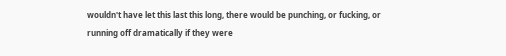wouldn't have let this last this long, there would be punching, or fucking, or running off dramatically if they were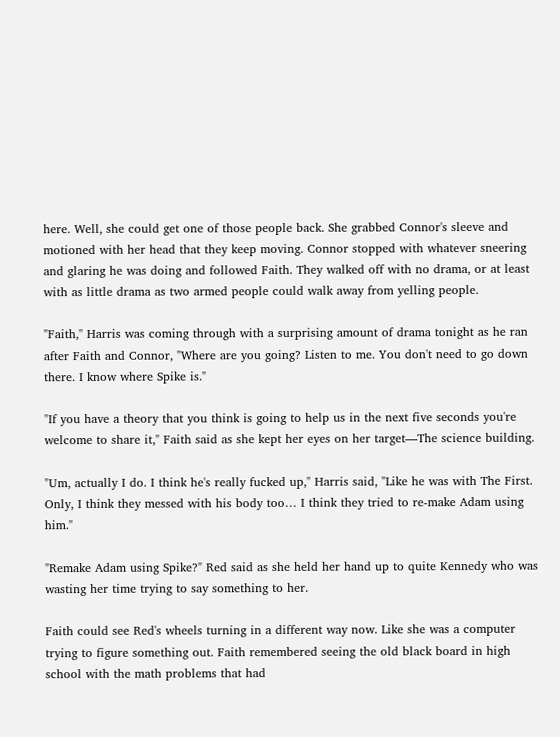here. Well, she could get one of those people back. She grabbed Connor's sleeve and motioned with her head that they keep moving. Connor stopped with whatever sneering and glaring he was doing and followed Faith. They walked off with no drama, or at least with as little drama as two armed people could walk away from yelling people.

"Faith," Harris was coming through with a surprising amount of drama tonight as he ran after Faith and Connor, "Where are you going? Listen to me. You don't need to go down there. I know where Spike is."

"If you have a theory that you think is going to help us in the next five seconds you're welcome to share it," Faith said as she kept her eyes on her target—The science building.

"Um, actually I do. I think he's really fucked up," Harris said, "Like he was with The First. Only, I think they messed with his body too… I think they tried to re-make Adam using him."

"Remake Adam using Spike?" Red said as she held her hand up to quite Kennedy who was wasting her time trying to say something to her.

Faith could see Red's wheels turning in a different way now. Like she was a computer trying to figure something out. Faith remembered seeing the old black board in high school with the math problems that had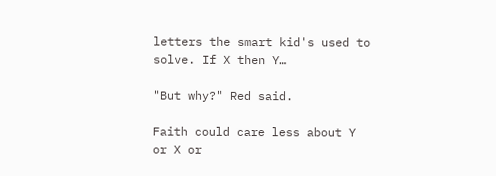letters the smart kid's used to solve. If X then Y…

"But why?" Red said.

Faith could care less about Y or X or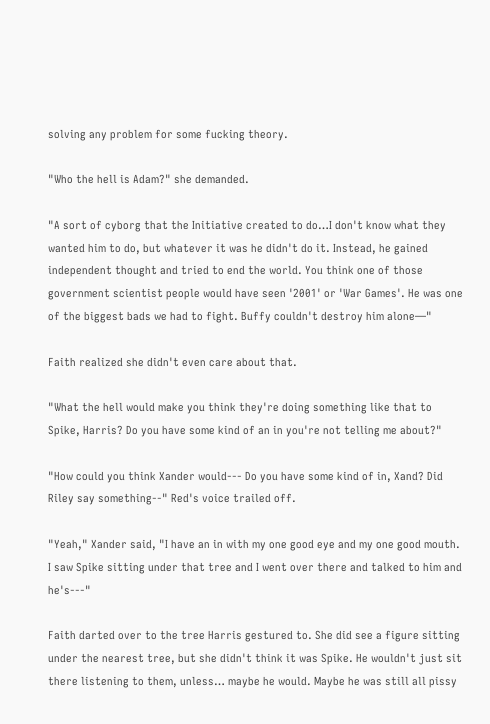solving any problem for some fucking theory.

"Who the hell is Adam?" she demanded.

"A sort of cyborg that the Initiative created to do…I don't know what they wanted him to do, but whatever it was he didn't do it. Instead, he gained independent thought and tried to end the world. You think one of those government scientist people would have seen '2001' or 'War Games'. He was one of the biggest bads we had to fight. Buffy couldn't destroy him alone—"

Faith realized she didn't even care about that.

"What the hell would make you think they're doing something like that to Spike, Harris? Do you have some kind of an in you're not telling me about?"

"How could you think Xander would--- Do you have some kind of in, Xand? Did Riley say something--" Red's voice trailed off.

"Yeah," Xander said, "I have an in with my one good eye and my one good mouth. I saw Spike sitting under that tree and I went over there and talked to him and he's---"

Faith darted over to the tree Harris gestured to. She did see a figure sitting under the nearest tree, but she didn't think it was Spike. He wouldn't just sit there listening to them, unless… maybe he would. Maybe he was still all pissy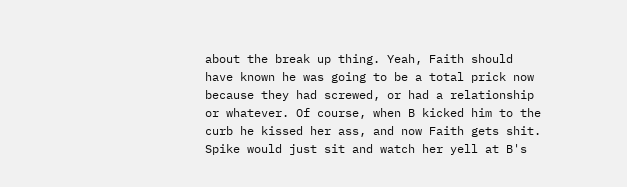about the break up thing. Yeah, Faith should have known he was going to be a total prick now because they had screwed, or had a relationship or whatever. Of course, when B kicked him to the curb he kissed her ass, and now Faith gets shit. Spike would just sit and watch her yell at B's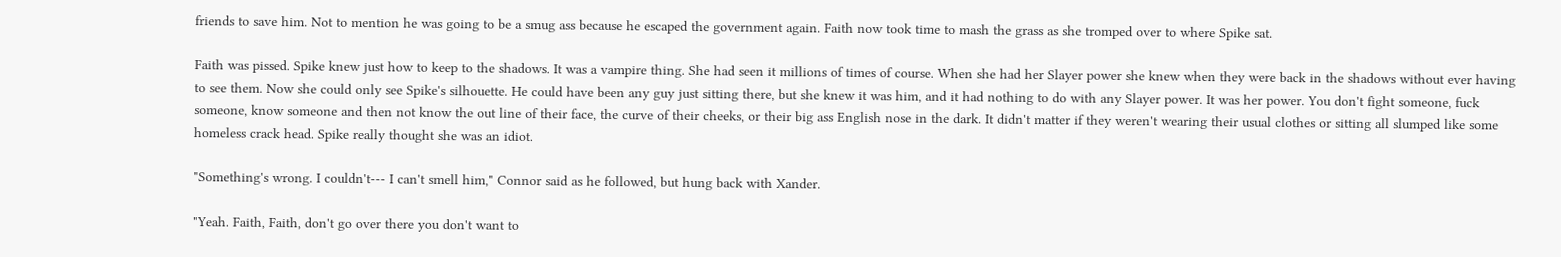friends to save him. Not to mention he was going to be a smug ass because he escaped the government again. Faith now took time to mash the grass as she tromped over to where Spike sat.

Faith was pissed. Spike knew just how to keep to the shadows. It was a vampire thing. She had seen it millions of times of course. When she had her Slayer power she knew when they were back in the shadows without ever having to see them. Now she could only see Spike's silhouette. He could have been any guy just sitting there, but she knew it was him, and it had nothing to do with any Slayer power. It was her power. You don't fight someone, fuck someone, know someone and then not know the out line of their face, the curve of their cheeks, or their big ass English nose in the dark. It didn't matter if they weren't wearing their usual clothes or sitting all slumped like some homeless crack head. Spike really thought she was an idiot.

"Something's wrong. I couldn't--- I can't smell him," Connor said as he followed, but hung back with Xander.

"Yeah. Faith, Faith, don't go over there you don't want to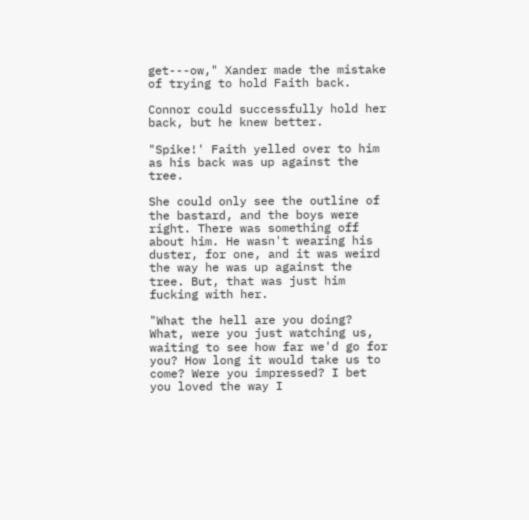get---ow," Xander made the mistake of trying to hold Faith back.

Connor could successfully hold her back, but he knew better.

"Spike!' Faith yelled over to him as his back was up against the tree.

She could only see the outline of the bastard, and the boys were right. There was something off about him. He wasn't wearing his duster, for one, and it was weird the way he was up against the tree. But, that was just him fucking with her.

"What the hell are you doing? What, were you just watching us, waiting to see how far we'd go for you? How long it would take us to come? Were you impressed? I bet you loved the way I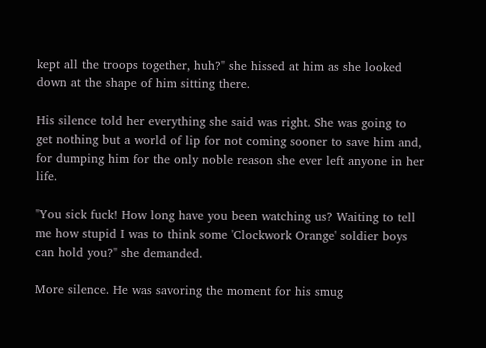kept all the troops together, huh?" she hissed at him as she looked down at the shape of him sitting there.

His silence told her everything she said was right. She was going to get nothing but a world of lip for not coming sooner to save him and, for dumping him for the only noble reason she ever left anyone in her life.

"You sick fuck! How long have you been watching us? Waiting to tell me how stupid I was to think some 'Clockwork Orange' soldier boys can hold you?" she demanded.

More silence. He was savoring the moment for his smug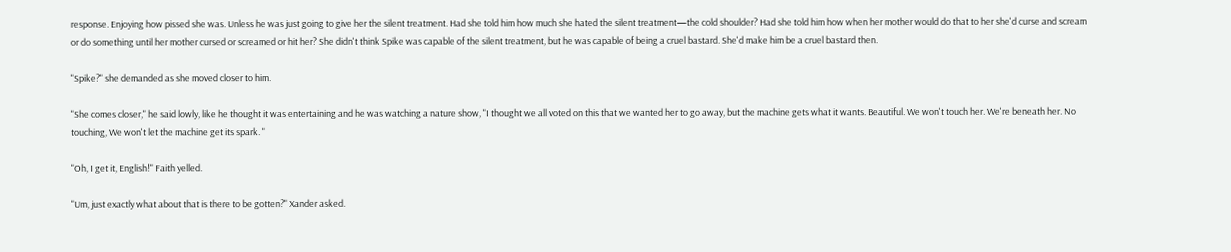response. Enjoying how pissed she was. Unless he was just going to give her the silent treatment. Had she told him how much she hated the silent treatment—the cold shoulder? Had she told him how when her mother would do that to her she'd curse and scream or do something until her mother cursed or screamed or hit her? She didn't think Spike was capable of the silent treatment, but he was capable of being a cruel bastard. She'd make him be a cruel bastard then.

"Spike?" she demanded as she moved closer to him.

"She comes closer," he said lowly, like he thought it was entertaining and he was watching a nature show, "I thought we all voted on this that we wanted her to go away, but the machine gets what it wants. Beautiful. We won't touch her. We're beneath her. No touching, We won't let the machine get its spark. "

"Oh, I get it, English!" Faith yelled.

"Um, just exactly what about that is there to be gotten?" Xander asked.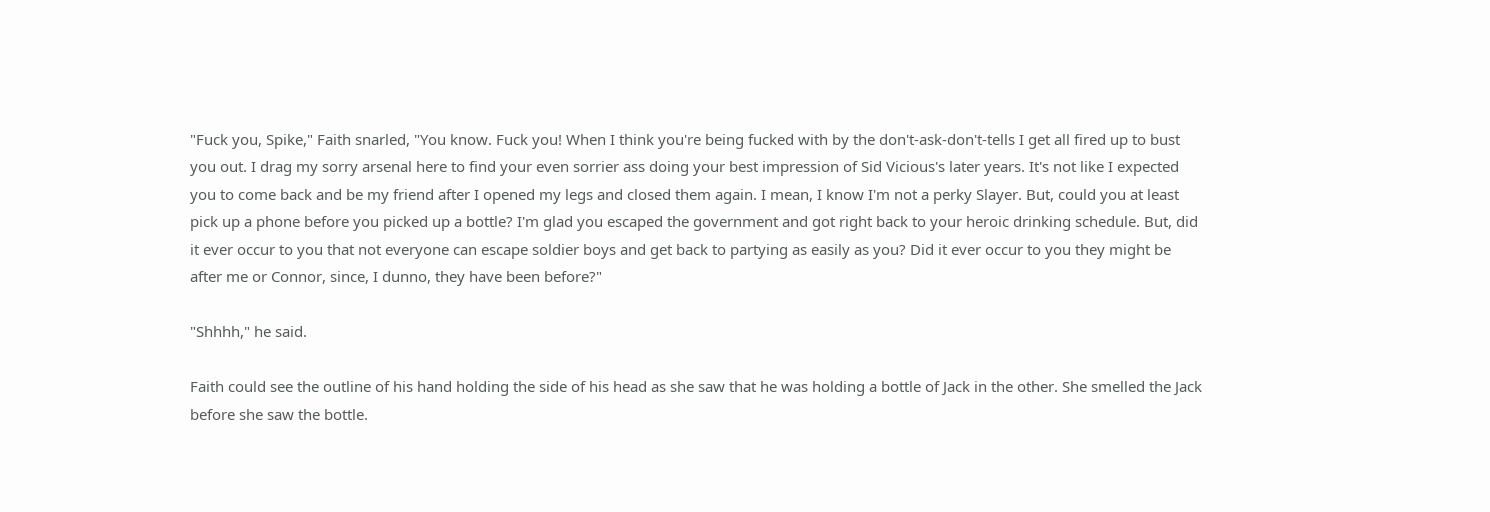"Fuck you, Spike," Faith snarled, "You know. Fuck you! When I think you're being fucked with by the don't-ask-don't-tells I get all fired up to bust you out. I drag my sorry arsenal here to find your even sorrier ass doing your best impression of Sid Vicious's later years. It's not like I expected you to come back and be my friend after I opened my legs and closed them again. I mean, I know I'm not a perky Slayer. But, could you at least pick up a phone before you picked up a bottle? I'm glad you escaped the government and got right back to your heroic drinking schedule. But, did it ever occur to you that not everyone can escape soldier boys and get back to partying as easily as you? Did it ever occur to you they might be after me or Connor, since, I dunno, they have been before?"

"Shhhh," he said.

Faith could see the outline of his hand holding the side of his head as she saw that he was holding a bottle of Jack in the other. She smelled the Jack before she saw the bottle.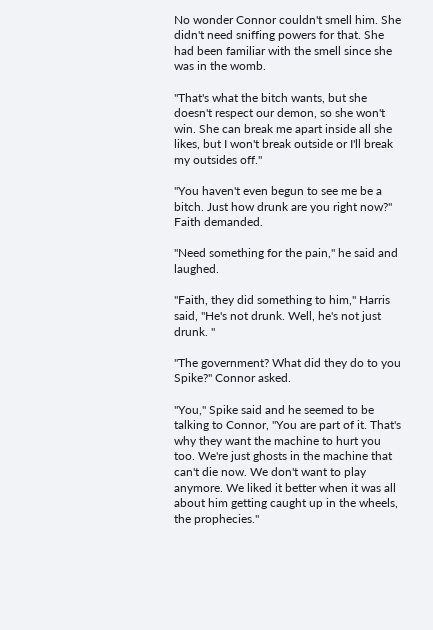No wonder Connor couldn't smell him. She didn't need sniffing powers for that. She had been familiar with the smell since she was in the womb.

"That's what the bitch wants, but she doesn't respect our demon, so she won't win. She can break me apart inside all she likes, but I won't break outside or I'll break my outsides off."

"You haven't even begun to see me be a bitch. Just how drunk are you right now?" Faith demanded.

"Need something for the pain," he said and laughed.

"Faith, they did something to him," Harris said, "He's not drunk. Well, he's not just drunk. "

"The government? What did they do to you Spike?" Connor asked.

"You," Spike said and he seemed to be talking to Connor, "You are part of it. That's why they want the machine to hurt you too. We're just ghosts in the machine that can't die now. We don't want to play anymore. We liked it better when it was all about him getting caught up in the wheels, the prophecies."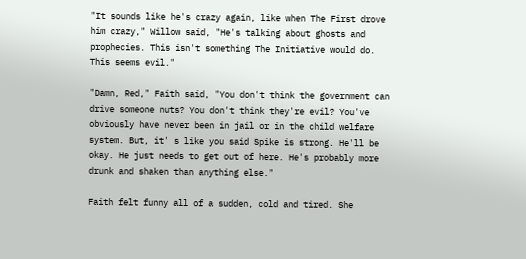"It sounds like he's crazy again, like when The First drove him crazy," Willow said, "He's talking about ghosts and prophecies. This isn't something The Initiative would do. This seems evil."

"Damn, Red," Faith said, "You don't think the government can drive someone nuts? You don't think they're evil? You've obviously have never been in jail or in the child welfare system. But, it' s like you said Spike is strong. He'll be okay. He just needs to get out of here. He's probably more drunk and shaken than anything else."

Faith felt funny all of a sudden, cold and tired. She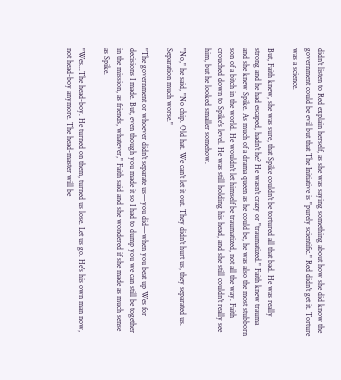didn't listen to Red explain herself, as she was saying something about how she did know the government could be evil but that The Initiative is "purely scientific." Red didn't get it. Torture was a science.

But, Faith knew, she was sure, that Spike couldn't be tortured all that bad. He was really strong and he had escaped, hadn't he? He wasn't crazy or "traumatized." Faith knew trauma and she knew Spike. As much of a drama queen as he could be, he was also the most stubborn son of a bitch in the world. He wouldn't let himself be traumatized, not all the way. Faith crouched down to Spike's level. He was still holding his head, and she still couldn't really see him, but he looked smaller somehow.

"No," he said, "No chip. Old hat. We can't let it out. They didn't hurt us, they separated us. Separation much worse."

"The government or whoever didn't separate us—you did—when you beat up Wes for decisions I made. But, even though you made it so I had to dump you we can still be together in the mission, as friends, whatever," Faith said and she wondered if she made as much sense as Spike.

"Wes...The head-boy. He turned on them, turned us lose. Let us go. He's his own man now, not head-boy anymore. The head-master will be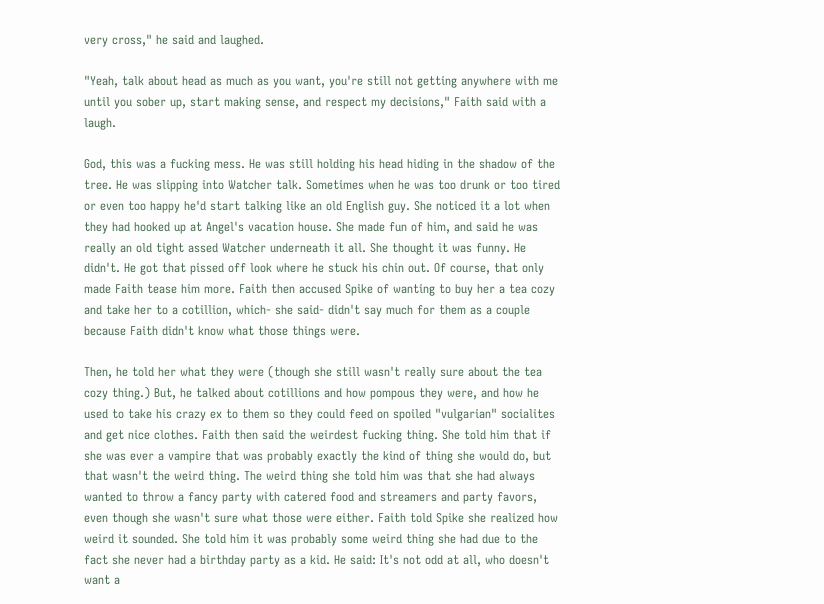very cross," he said and laughed.

"Yeah, talk about head as much as you want, you're still not getting anywhere with me until you sober up, start making sense, and respect my decisions," Faith said with a laugh.

God, this was a fucking mess. He was still holding his head hiding in the shadow of the tree. He was slipping into Watcher talk. Sometimes when he was too drunk or too tired or even too happy he'd start talking like an old English guy. She noticed it a lot when they had hooked up at Angel's vacation house. She made fun of him, and said he was really an old tight assed Watcher underneath it all. She thought it was funny. He didn't. He got that pissed off look where he stuck his chin out. Of course, that only made Faith tease him more. Faith then accused Spike of wanting to buy her a tea cozy and take her to a cotillion, which- she said- didn't say much for them as a couple because Faith didn't know what those things were.

Then, he told her what they were (though she still wasn't really sure about the tea cozy thing.) But, he talked about cotillions and how pompous they were, and how he used to take his crazy ex to them so they could feed on spoiled "vulgarian" socialites and get nice clothes. Faith then said the weirdest fucking thing. She told him that if she was ever a vampire that was probably exactly the kind of thing she would do, but that wasn't the weird thing. The weird thing she told him was that she had always wanted to throw a fancy party with catered food and streamers and party favors, even though she wasn't sure what those were either. Faith told Spike she realized how weird it sounded. She told him it was probably some weird thing she had due to the fact she never had a birthday party as a kid. He said: It's not odd at all, who doesn't want a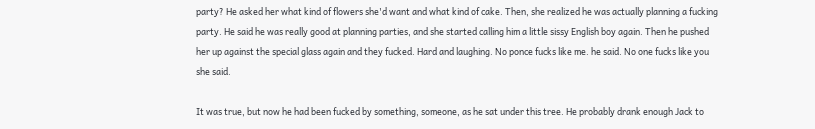party? He asked her what kind of flowers she'd want and what kind of cake. Then, she realized he was actually planning a fucking party. He said he was really good at planning parties, and she started calling him a little sissy English boy again. Then he pushed her up against the special glass again and they fucked. Hard and laughing. No ponce fucks like me. he said. No one fucks like you she said.

It was true, but now he had been fucked by something, someone, as he sat under this tree. He probably drank enough Jack to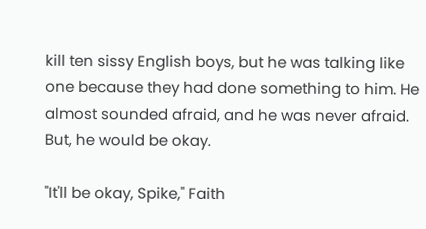kill ten sissy English boys, but he was talking like one because they had done something to him. He almost sounded afraid, and he was never afraid. But, he would be okay.

"It'll be okay, Spike," Faith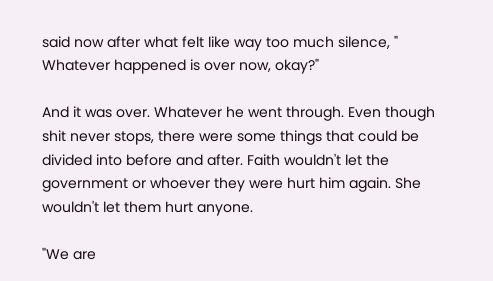said now after what felt like way too much silence, " Whatever happened is over now, okay?"

And it was over. Whatever he went through. Even though shit never stops, there were some things that could be divided into before and after. Faith wouldn't let the government or whoever they were hurt him again. She wouldn't let them hurt anyone.

"We are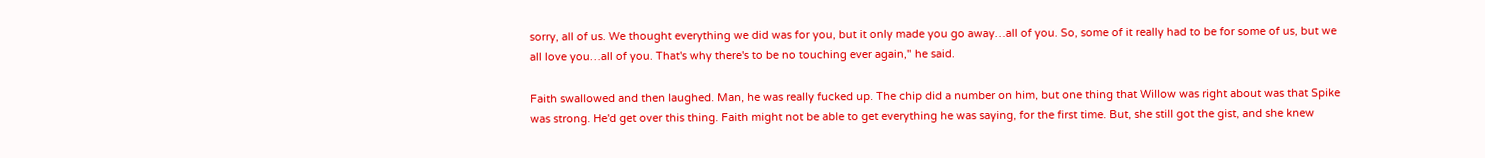sorry, all of us. We thought everything we did was for you, but it only made you go away…all of you. So, some of it really had to be for some of us, but we all love you…all of you. That's why there's to be no touching ever again," he said.

Faith swallowed and then laughed. Man, he was really fucked up. The chip did a number on him, but one thing that Willow was right about was that Spike was strong. He'd get over this thing. Faith might not be able to get everything he was saying, for the first time. But, she still got the gist, and she knew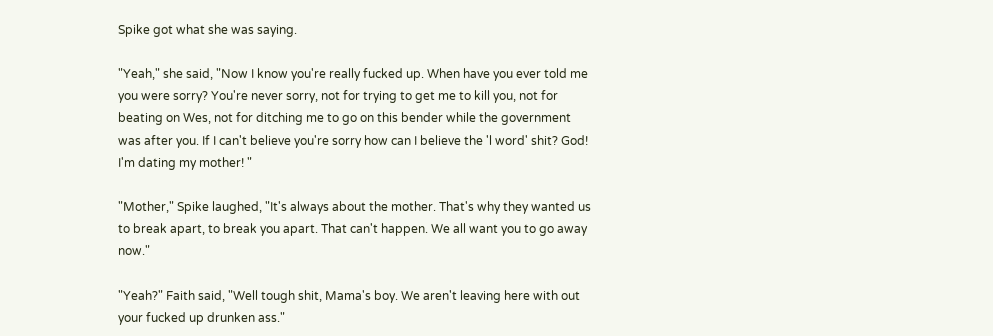Spike got what she was saying.

"Yeah," she said, "Now I know you're really fucked up. When have you ever told me you were sorry? You're never sorry, not for trying to get me to kill you, not for beating on Wes, not for ditching me to go on this bender while the government was after you. If I can't believe you're sorry how can I believe the 'l word' shit? God! I'm dating my mother! "

"Mother," Spike laughed, "It's always about the mother. That's why they wanted us to break apart, to break you apart. That can't happen. We all want you to go away now."

"Yeah?" Faith said, "Well tough shit, Mama's boy. We aren't leaving here with out your fucked up drunken ass."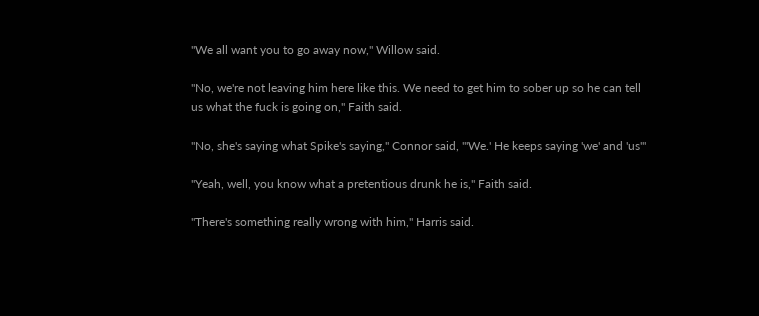"We all want you to go away now," Willow said.

"No, we're not leaving him here like this. We need to get him to sober up so he can tell us what the fuck is going on," Faith said.

"No, she's saying what Spike's saying," Connor said, "'We.' He keeps saying 'we' and 'us'"

"Yeah, well, you know what a pretentious drunk he is," Faith said.

"There's something really wrong with him," Harris said.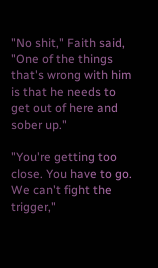"No shit," Faith said, "One of the things that's wrong with him is that he needs to get out of here and sober up."

"You're getting too close. You have to go. We can't fight the trigger,"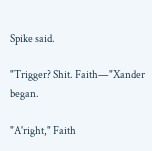Spike said.

"Trigger? Shit. Faith—"Xander began.

"A'right," Faith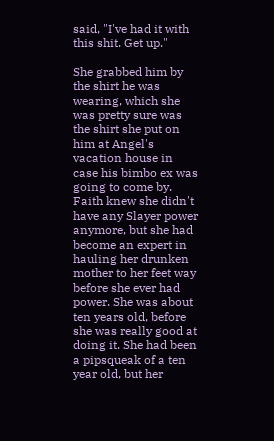said, "I've had it with this shit. Get up."

She grabbed him by the shirt he was wearing, which she was pretty sure was the shirt she put on him at Angel's vacation house in case his bimbo ex was going to come by. Faith knew she didn't have any Slayer power anymore, but she had become an expert in hauling her drunken mother to her feet way before she ever had power. She was about ten years old, before she was really good at doing it. She had been a pipsqueak of a ten year old, but her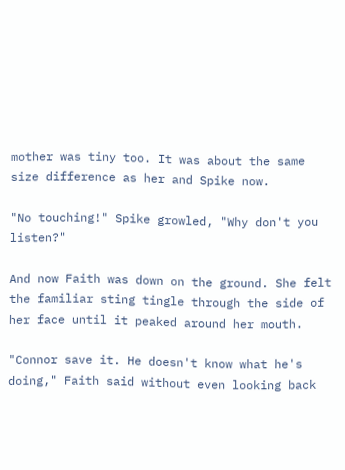mother was tiny too. It was about the same size difference as her and Spike now.

"No touching!" Spike growled, "Why don't you listen?"

And now Faith was down on the ground. She felt the familiar sting tingle through the side of her face until it peaked around her mouth.

"Connor save it. He doesn't know what he's doing," Faith said without even looking back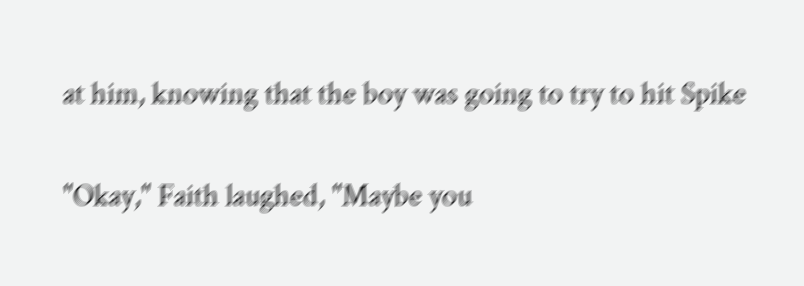at him, knowing that the boy was going to try to hit Spike

"Okay," Faith laughed, "Maybe you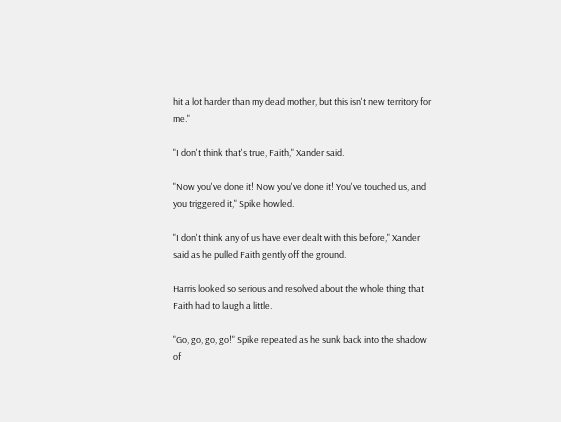hit a lot harder than my dead mother, but this isn't new territory for me."

"I don't think that's true, Faith," Xander said.

"Now you've done it! Now you've done it! You've touched us, and you triggered it," Spike howled.

"I don't think any of us have ever dealt with this before," Xander said as he pulled Faith gently off the ground.

Harris looked so serious and resolved about the whole thing that Faith had to laugh a little.

"Go, go, go, go!" Spike repeated as he sunk back into the shadow of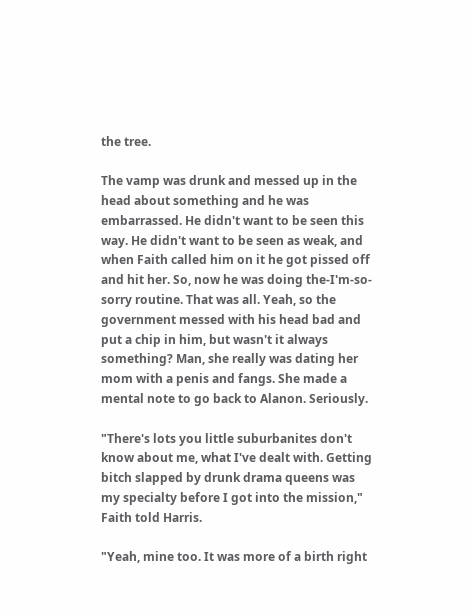the tree.

The vamp was drunk and messed up in the head about something and he was embarrassed. He didn't want to be seen this way. He didn't want to be seen as weak, and when Faith called him on it he got pissed off and hit her. So, now he was doing the-I'm-so-sorry routine. That was all. Yeah, so the government messed with his head bad and put a chip in him, but wasn't it always something? Man, she really was dating her mom with a penis and fangs. She made a mental note to go back to Alanon. Seriously.

"There's lots you little suburbanites don't know about me, what I've dealt with. Getting bitch slapped by drunk drama queens was my specialty before I got into the mission," Faith told Harris.

"Yeah, mine too. It was more of a birth right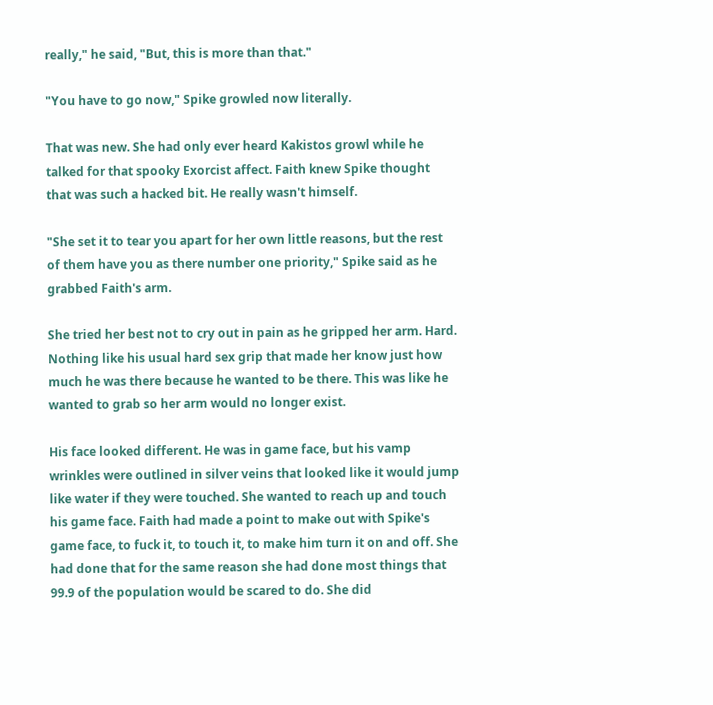really," he said, "But, this is more than that."

"You have to go now," Spike growled now literally.

That was new. She had only ever heard Kakistos growl while he talked for that spooky Exorcist affect. Faith knew Spike thought that was such a hacked bit. He really wasn't himself.

"She set it to tear you apart for her own little reasons, but the rest of them have you as there number one priority," Spike said as he grabbed Faith's arm.

She tried her best not to cry out in pain as he gripped her arm. Hard. Nothing like his usual hard sex grip that made her know just how much he was there because he wanted to be there. This was like he wanted to grab so her arm would no longer exist.

His face looked different. He was in game face, but his vamp wrinkles were outlined in silver veins that looked like it would jump like water if they were touched. She wanted to reach up and touch his game face. Faith had made a point to make out with Spike's game face, to fuck it, to touch it, to make him turn it on and off. She had done that for the same reason she had done most things that 99.9 of the population would be scared to do. She did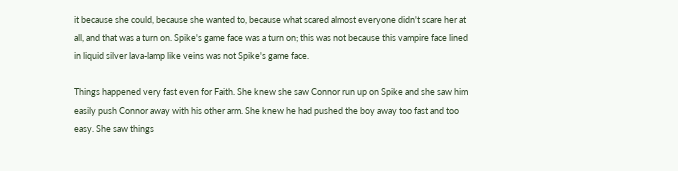it because she could, because she wanted to, because what scared almost everyone didn't scare her at all, and that was a turn on. Spike's game face was a turn on; this was not because this vampire face lined in liquid silver lava-lamp like veins was not Spike's game face.

Things happened very fast even for Faith. She knew she saw Connor run up on Spike and she saw him easily push Connor away with his other arm. She knew he had pushed the boy away too fast and too easy. She saw things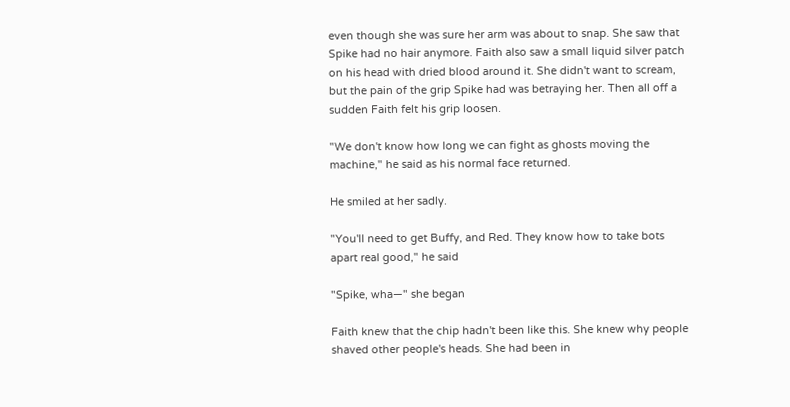even though she was sure her arm was about to snap. She saw that Spike had no hair anymore. Faith also saw a small liquid silver patch on his head with dried blood around it. She didn't want to scream, but the pain of the grip Spike had was betraying her. Then all off a sudden Faith felt his grip loosen.

"We don't know how long we can fight as ghosts moving the machine," he said as his normal face returned.

He smiled at her sadly.

"You'll need to get Buffy, and Red. They know how to take bots apart real good," he said

"Spike, wha—" she began

Faith knew that the chip hadn't been like this. She knew why people shaved other people's heads. She had been in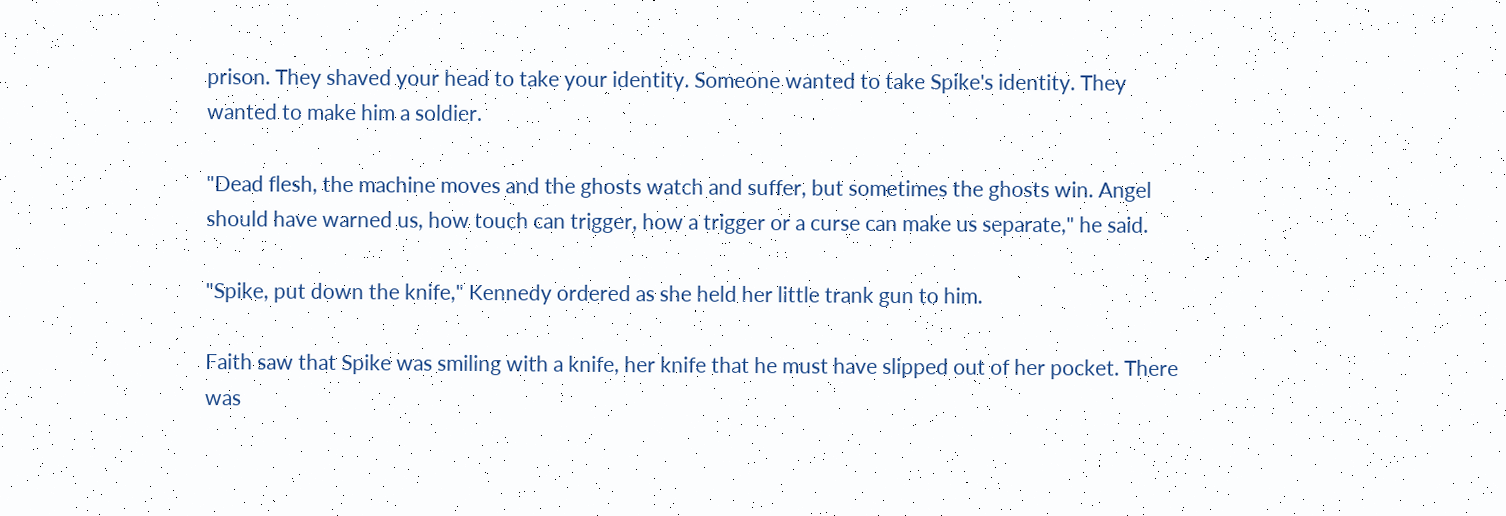prison. They shaved your head to take your identity. Someone wanted to take Spike's identity. They wanted to make him a soldier.

"Dead flesh, the machine moves and the ghosts watch and suffer, but sometimes the ghosts win. Angel should have warned us, how touch can trigger, how a trigger or a curse can make us separate," he said.

"Spike, put down the knife," Kennedy ordered as she held her little trank gun to him.

Faith saw that Spike was smiling with a knife, her knife that he must have slipped out of her pocket. There was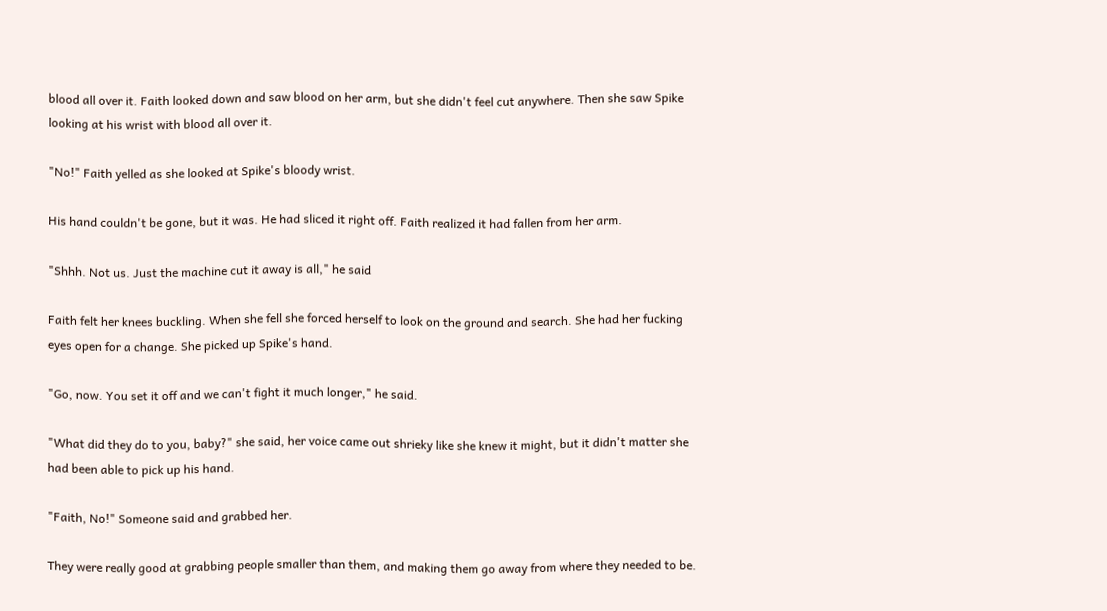blood all over it. Faith looked down and saw blood on her arm, but she didn't feel cut anywhere. Then she saw Spike looking at his wrist with blood all over it.

"No!" Faith yelled as she looked at Spike's bloody wrist.

His hand couldn't be gone, but it was. He had sliced it right off. Faith realized it had fallen from her arm.

"Shhh. Not us. Just the machine cut it away is all," he said

Faith felt her knees buckling. When she fell she forced herself to look on the ground and search. She had her fucking eyes open for a change. She picked up Spike's hand.

"Go, now. You set it off and we can't fight it much longer," he said.

"What did they do to you, baby?" she said, her voice came out shrieky like she knew it might, but it didn't matter she had been able to pick up his hand.

"Faith, No!" Someone said and grabbed her.

They were really good at grabbing people smaller than them, and making them go away from where they needed to be.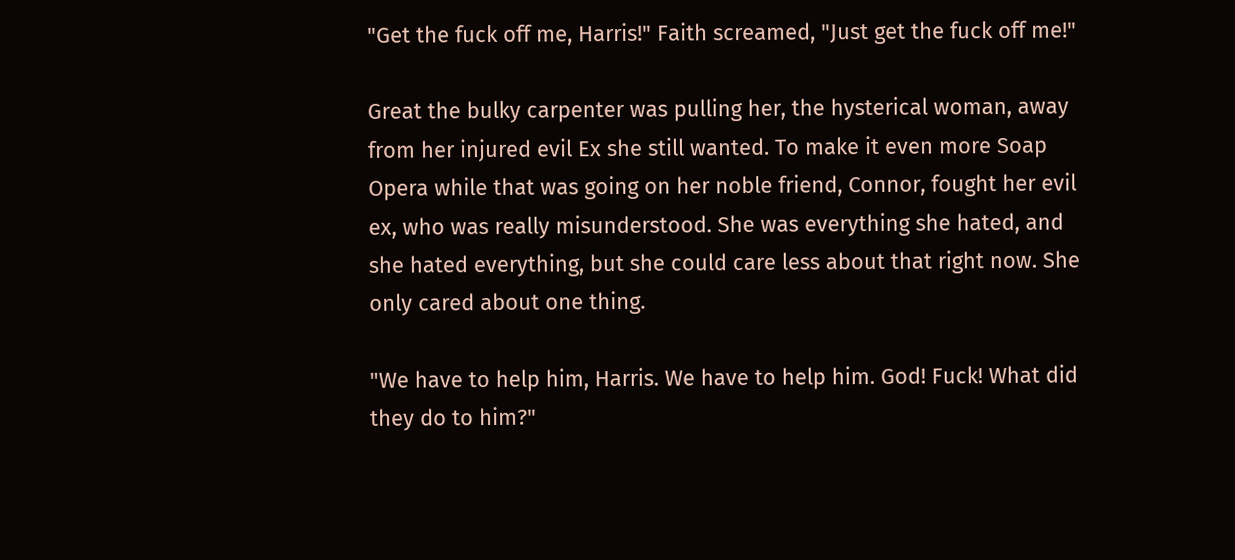"Get the fuck off me, Harris!" Faith screamed, "Just get the fuck off me!"

Great the bulky carpenter was pulling her, the hysterical woman, away from her injured evil Ex she still wanted. To make it even more Soap Opera while that was going on her noble friend, Connor, fought her evil ex, who was really misunderstood. She was everything she hated, and she hated everything, but she could care less about that right now. She only cared about one thing.

"We have to help him, Harris. We have to help him. God! Fuck! What did they do to him?"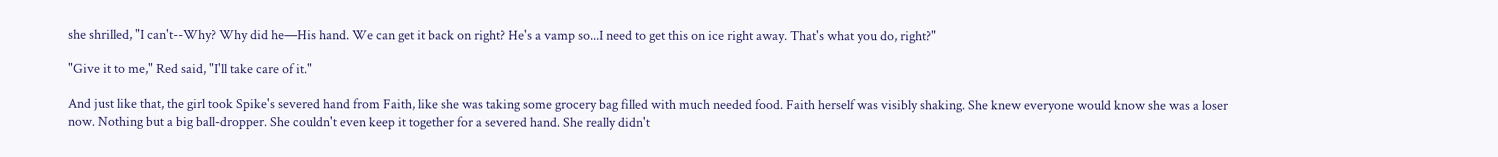she shrilled, "I can't--Why? Why did he—His hand. We can get it back on right? He's a vamp so...I need to get this on ice right away. That's what you do, right?"

"Give it to me," Red said, "I'll take care of it."

And just like that, the girl took Spike's severed hand from Faith, like she was taking some grocery bag filled with much needed food. Faith herself was visibly shaking. She knew everyone would know she was a loser now. Nothing but a big ball-dropper. She couldn't even keep it together for a severed hand. She really didn't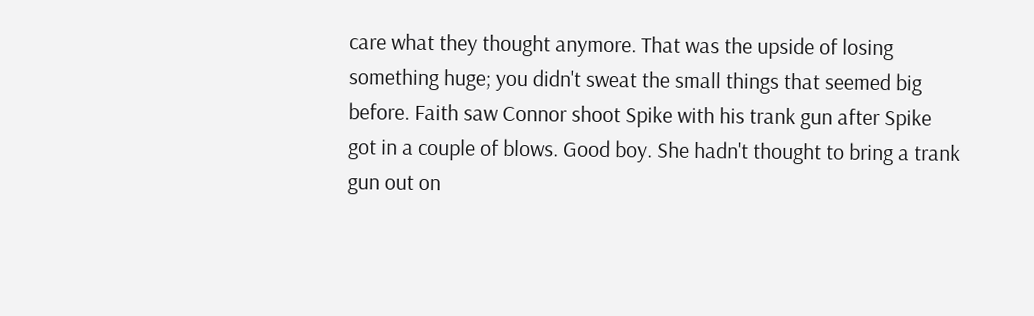care what they thought anymore. That was the upside of losing something huge; you didn't sweat the small things that seemed big before. Faith saw Connor shoot Spike with his trank gun after Spike got in a couple of blows. Good boy. She hadn't thought to bring a trank gun out on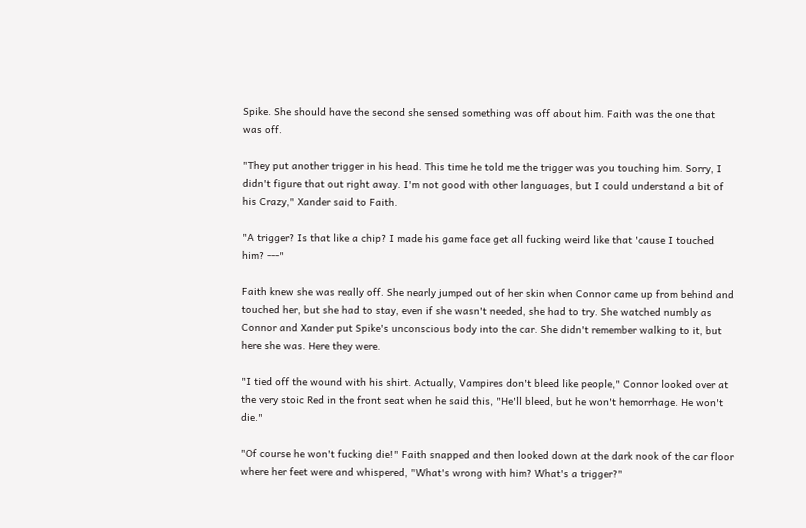Spike. She should have the second she sensed something was off about him. Faith was the one that was off.

"They put another trigger in his head. This time he told me the trigger was you touching him. Sorry, I didn't figure that out right away. I'm not good with other languages, but I could understand a bit of his Crazy," Xander said to Faith.

"A trigger? Is that like a chip? I made his game face get all fucking weird like that 'cause I touched him? ---"

Faith knew she was really off. She nearly jumped out of her skin when Connor came up from behind and touched her, but she had to stay, even if she wasn't needed, she had to try. She watched numbly as Connor and Xander put Spike's unconscious body into the car. She didn't remember walking to it, but here she was. Here they were.

"I tied off the wound with his shirt. Actually, Vampires don't bleed like people," Connor looked over at the very stoic Red in the front seat when he said this, "He'll bleed, but he won't hemorrhage. He won't die."

"Of course he won't fucking die!" Faith snapped and then looked down at the dark nook of the car floor where her feet were and whispered, "What's wrong with him? What's a trigger?"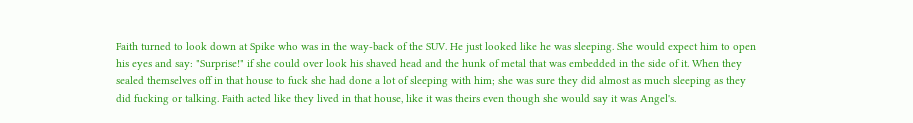Faith turned to look down at Spike who was in the way-back of the SUV. He just looked like he was sleeping. She would expect him to open his eyes and say: "Surprise!" if she could over look his shaved head and the hunk of metal that was embedded in the side of it. When they sealed themselves off in that house to fuck she had done a lot of sleeping with him; she was sure they did almost as much sleeping as they did fucking or talking. Faith acted like they lived in that house, like it was theirs even though she would say it was Angel's.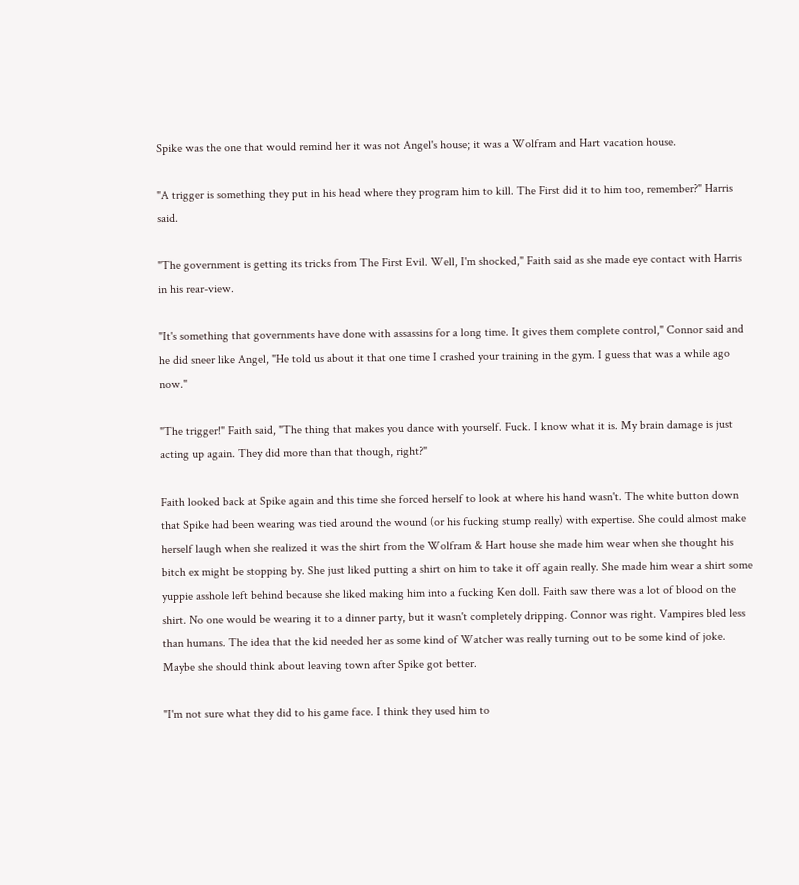Spike was the one that would remind her it was not Angel's house; it was a Wolfram and Hart vacation house.

"A trigger is something they put in his head where they program him to kill. The First did it to him too, remember?" Harris said.

"The government is getting its tricks from The First Evil. Well, I'm shocked," Faith said as she made eye contact with Harris in his rear-view.

"It's something that governments have done with assassins for a long time. It gives them complete control," Connor said and he did sneer like Angel, "He told us about it that one time I crashed your training in the gym. I guess that was a while ago now."

"The trigger!" Faith said, "The thing that makes you dance with yourself. Fuck. I know what it is. My brain damage is just acting up again. They did more than that though, right?"

Faith looked back at Spike again and this time she forced herself to look at where his hand wasn't. The white button down that Spike had been wearing was tied around the wound (or his fucking stump really) with expertise. She could almost make herself laugh when she realized it was the shirt from the Wolfram & Hart house she made him wear when she thought his bitch ex might be stopping by. She just liked putting a shirt on him to take it off again really. She made him wear a shirt some yuppie asshole left behind because she liked making him into a fucking Ken doll. Faith saw there was a lot of blood on the shirt. No one would be wearing it to a dinner party, but it wasn't completely dripping. Connor was right. Vampires bled less than humans. The idea that the kid needed her as some kind of Watcher was really turning out to be some kind of joke. Maybe she should think about leaving town after Spike got better.

"I'm not sure what they did to his game face. I think they used him to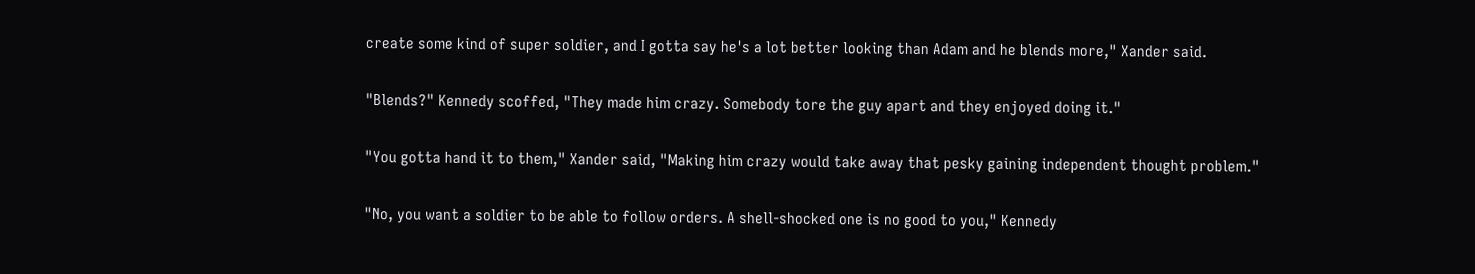create some kind of super soldier, and I gotta say he's a lot better looking than Adam and he blends more," Xander said.

"Blends?" Kennedy scoffed, "They made him crazy. Somebody tore the guy apart and they enjoyed doing it."

"You gotta hand it to them," Xander said, "Making him crazy would take away that pesky gaining independent thought problem."

"No, you want a soldier to be able to follow orders. A shell-shocked one is no good to you," Kennedy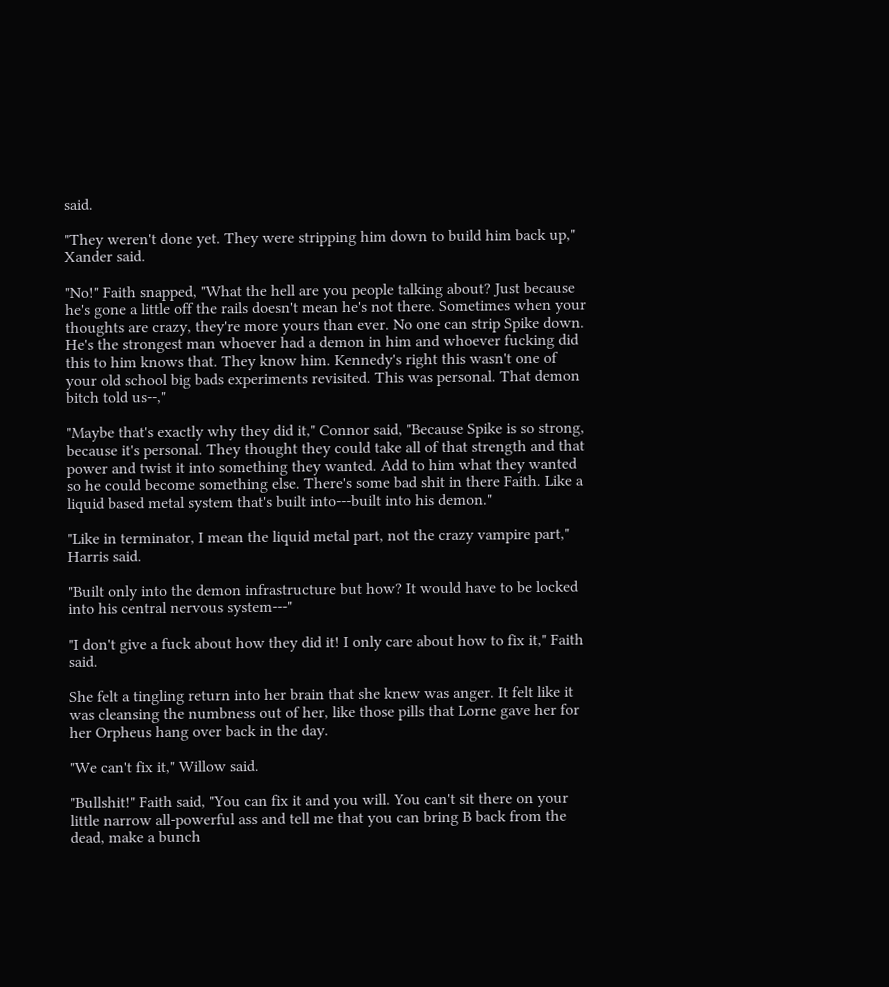said.

"They weren't done yet. They were stripping him down to build him back up," Xander said.

"No!" Faith snapped, "What the hell are you people talking about? Just because he's gone a little off the rails doesn't mean he's not there. Sometimes when your thoughts are crazy, they're more yours than ever. No one can strip Spike down. He's the strongest man whoever had a demon in him and whoever fucking did this to him knows that. They know him. Kennedy's right this wasn't one of your old school big bads experiments revisited. This was personal. That demon bitch told us--,"

"Maybe that's exactly why they did it," Connor said, "Because Spike is so strong, because it's personal. They thought they could take all of that strength and that power and twist it into something they wanted. Add to him what they wanted so he could become something else. There's some bad shit in there Faith. Like a liquid based metal system that's built into---built into his demon."

"Like in terminator, I mean the liquid metal part, not the crazy vampire part," Harris said.

"Built only into the demon infrastructure but how? It would have to be locked into his central nervous system---"

"I don't give a fuck about how they did it! I only care about how to fix it," Faith said.

She felt a tingling return into her brain that she knew was anger. It felt like it was cleansing the numbness out of her, like those pills that Lorne gave her for her Orpheus hang over back in the day.

"We can't fix it," Willow said.

"Bullshit!" Faith said, "You can fix it and you will. You can't sit there on your little narrow all-powerful ass and tell me that you can bring B back from the dead, make a bunch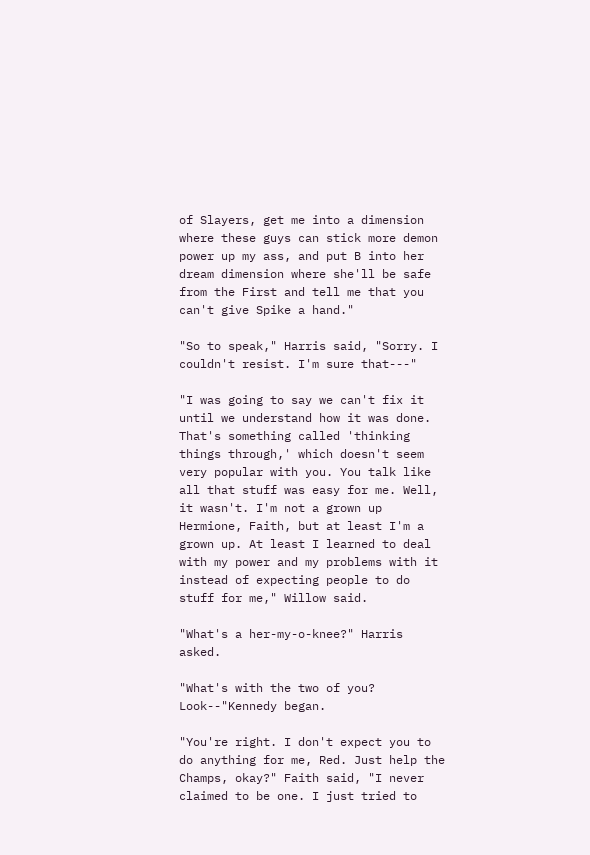of Slayers, get me into a dimension where these guys can stick more demon power up my ass, and put B into her dream dimension where she'll be safe from the First and tell me that you can't give Spike a hand."

"So to speak," Harris said, "Sorry. I couldn't resist. I'm sure that---"

"I was going to say we can't fix it until we understand how it was done. That's something called 'thinking things through,' which doesn't seem very popular with you. You talk like all that stuff was easy for me. Well, it wasn't. I'm not a grown up Hermione, Faith, but at least I'm a grown up. At least I learned to deal with my power and my problems with it instead of expecting people to do stuff for me," Willow said.

"What's a her-my-o-knee?" Harris asked.

"What's with the two of you? Look--"Kennedy began.

"You're right. I don't expect you to do anything for me, Red. Just help the Champs, okay?" Faith said, "I never claimed to be one. I just tried to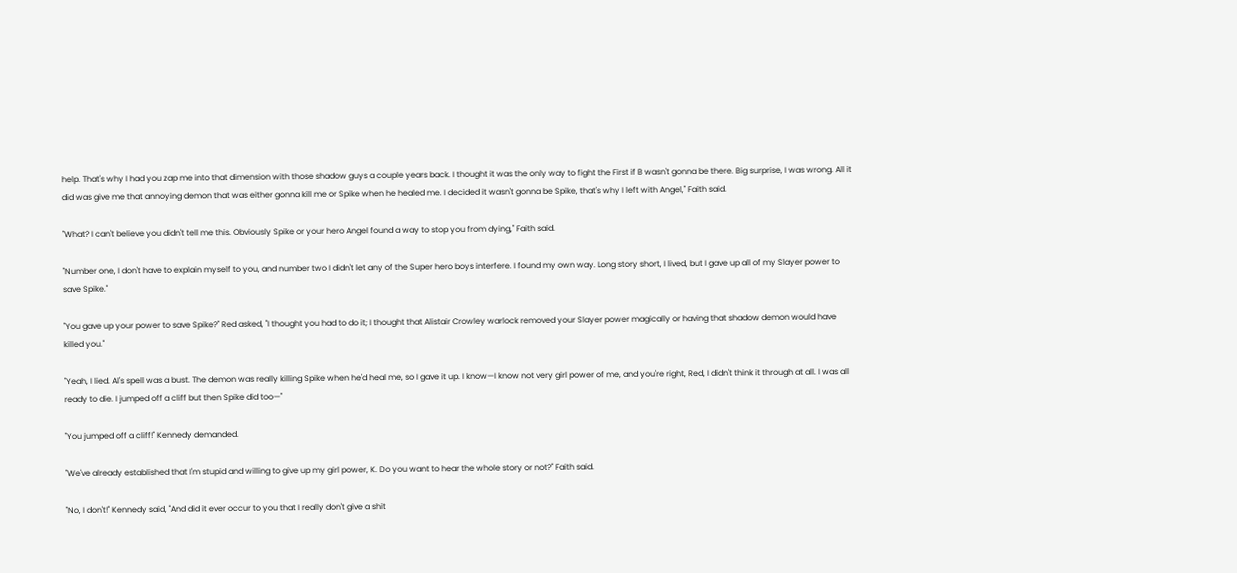help. That's why I had you zap me into that dimension with those shadow guys a couple years back. I thought it was the only way to fight the First if B wasn't gonna be there. Big surprise, I was wrong. All it did was give me that annoying demon that was either gonna kill me or Spike when he healed me. I decided it wasn't gonna be Spike, that's why I left with Angel," Faith said.

"What? I can't believe you didn't tell me this. Obviously Spike or your hero Angel found a way to stop you from dying," Faith said.

"Number one, I don't have to explain myself to you, and number two I didn't let any of the Super hero boys interfere. I found my own way. Long story short, I lived, but I gave up all of my Slayer power to save Spike."

"You gave up your power to save Spike?" Red asked, "I thought you had to do it; I thought that Alistair Crowley warlock removed your Slayer power magically or having that shadow demon would have killed you."

"Yeah, I lied. Al's spell was a bust. The demon was really killing Spike when he'd heal me, so I gave it up. I know—I know not very girl power of me, and you're right, Red, I didn't think it through at all. I was all ready to die. I jumped off a cliff but then Spike did too—"

"You jumped off a cliff!" Kennedy demanded.

"We've already established that I'm stupid and willing to give up my girl power, K. Do you want to hear the whole story or not?" Faith said.

"No, I don't!" Kennedy said, "And did it ever occur to you that I really don't give a shit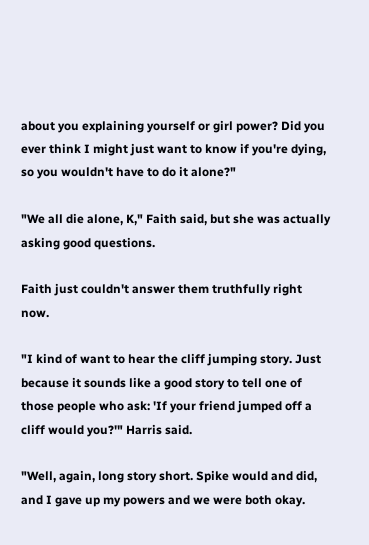about you explaining yourself or girl power? Did you ever think I might just want to know if you're dying, so you wouldn't have to do it alone?"

"We all die alone, K," Faith said, but she was actually asking good questions.

Faith just couldn't answer them truthfully right now.

"I kind of want to hear the cliff jumping story. Just because it sounds like a good story to tell one of those people who ask: 'If your friend jumped off a cliff would you?'" Harris said.

"Well, again, long story short. Spike would and did, and I gave up my powers and we were both okay.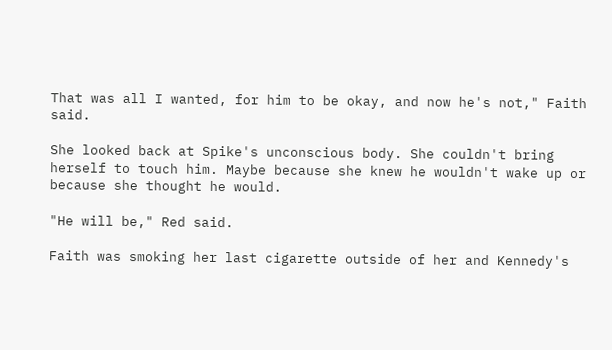That was all I wanted, for him to be okay, and now he's not," Faith said.

She looked back at Spike's unconscious body. She couldn't bring herself to touch him. Maybe because she knew he wouldn't wake up or because she thought he would.

"He will be," Red said.

Faith was smoking her last cigarette outside of her and Kennedy's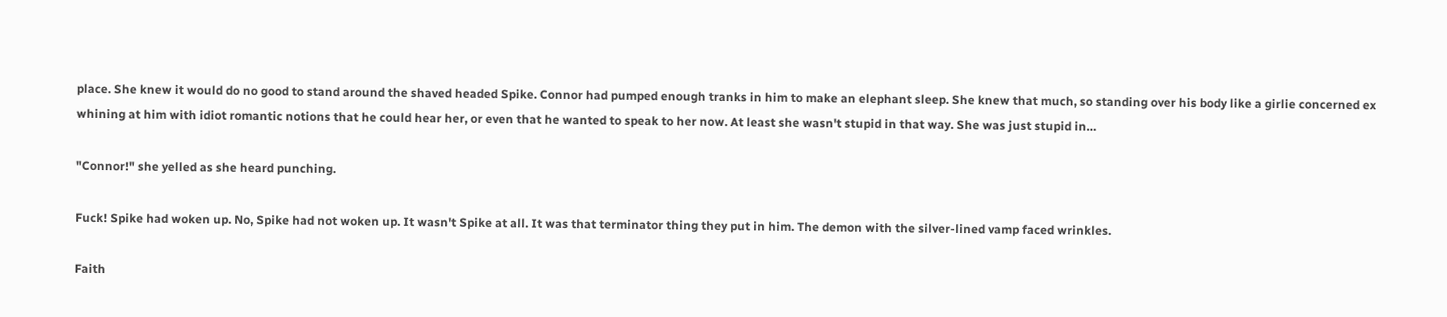place. She knew it would do no good to stand around the shaved headed Spike. Connor had pumped enough tranks in him to make an elephant sleep. She knew that much, so standing over his body like a girlie concerned ex whining at him with idiot romantic notions that he could hear her, or even that he wanted to speak to her now. At least she wasn't stupid in that way. She was just stupid in…

"Connor!" she yelled as she heard punching.

Fuck! Spike had woken up. No, Spike had not woken up. It wasn't Spike at all. It was that terminator thing they put in him. The demon with the silver-lined vamp faced wrinkles.

Faith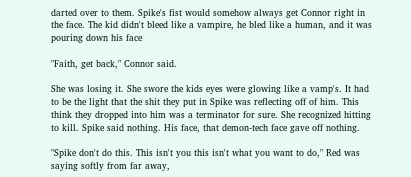darted over to them. Spike's fist would somehow always get Connor right in the face. The kid didn't bleed like a vampire, he bled like a human, and it was pouring down his face

"Faith, get back," Connor said.

She was losing it. She swore the kids eyes were glowing like a vamp's. It had to be the light that the shit they put in Spike was reflecting off of him. This think they dropped into him was a terminator for sure. She recognized hitting to kill. Spike said nothing. His face, that demon-tech face gave off nothing.

"Spike don't do this. This isn't you this isn't what you want to do," Red was saying softly from far away,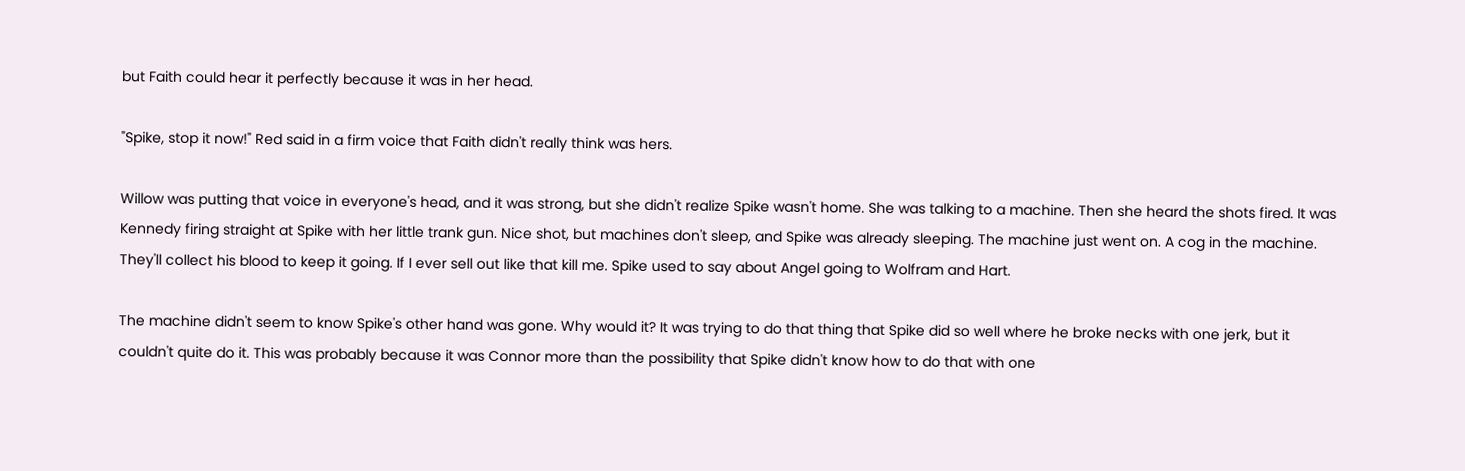but Faith could hear it perfectly because it was in her head.

"Spike, stop it now!" Red said in a firm voice that Faith didn't really think was hers.

Willow was putting that voice in everyone's head, and it was strong, but she didn't realize Spike wasn't home. She was talking to a machine. Then she heard the shots fired. It was Kennedy firing straight at Spike with her little trank gun. Nice shot, but machines don't sleep, and Spike was already sleeping. The machine just went on. A cog in the machine. They'll collect his blood to keep it going. If I ever sell out like that kill me. Spike used to say about Angel going to Wolfram and Hart.

The machine didn't seem to know Spike's other hand was gone. Why would it? It was trying to do that thing that Spike did so well where he broke necks with one jerk, but it couldn't quite do it. This was probably because it was Connor more than the possibility that Spike didn't know how to do that with one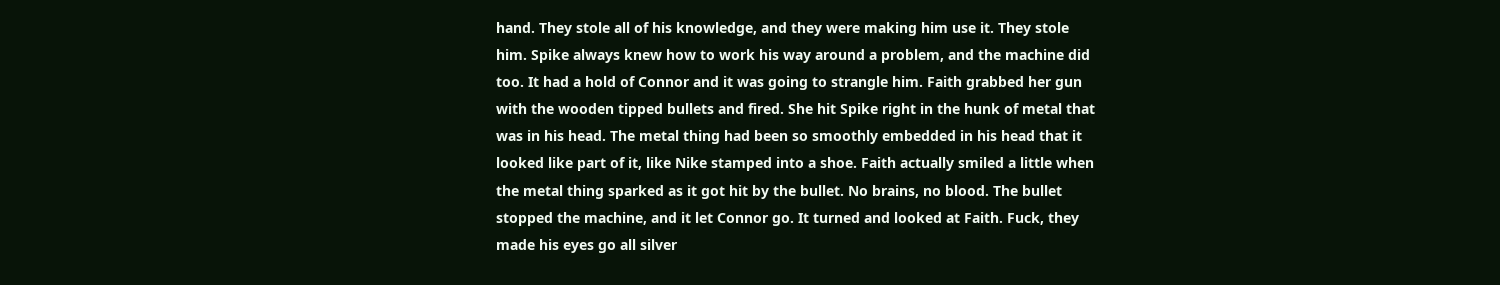hand. They stole all of his knowledge, and they were making him use it. They stole him. Spike always knew how to work his way around a problem, and the machine did too. It had a hold of Connor and it was going to strangle him. Faith grabbed her gun with the wooden tipped bullets and fired. She hit Spike right in the hunk of metal that was in his head. The metal thing had been so smoothly embedded in his head that it looked like part of it, like Nike stamped into a shoe. Faith actually smiled a little when the metal thing sparked as it got hit by the bullet. No brains, no blood. The bullet stopped the machine, and it let Connor go. It turned and looked at Faith. Fuck, they made his eyes go all silver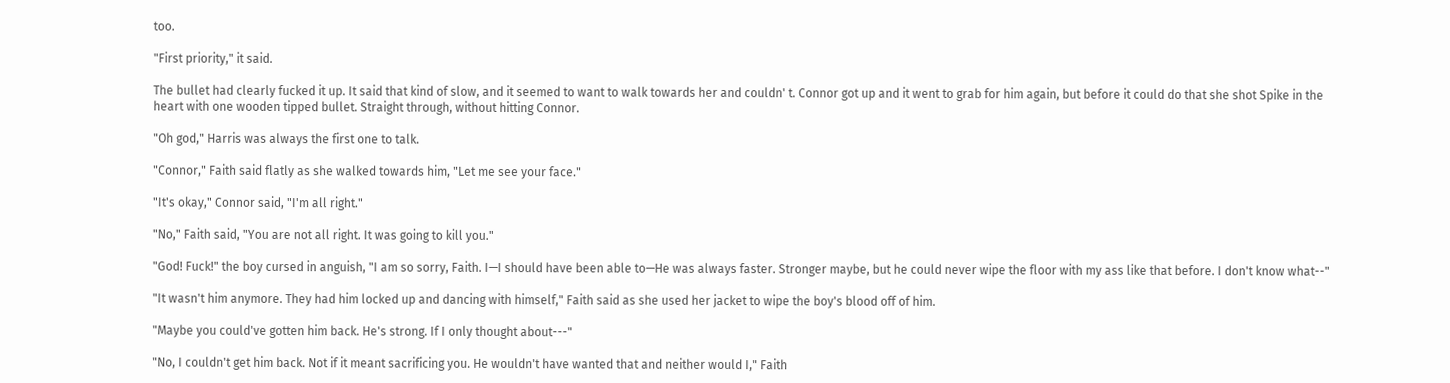too.

"First priority," it said.

The bullet had clearly fucked it up. It said that kind of slow, and it seemed to want to walk towards her and couldn' t. Connor got up and it went to grab for him again, but before it could do that she shot Spike in the heart with one wooden tipped bullet. Straight through, without hitting Connor.

"Oh god," Harris was always the first one to talk.

"Connor," Faith said flatly as she walked towards him, "Let me see your face."

"It's okay," Connor said, "I'm all right."

"No," Faith said, "You are not all right. It was going to kill you."

"God! Fuck!" the boy cursed in anguish, "I am so sorry, Faith. I—I should have been able to—He was always faster. Stronger maybe, but he could never wipe the floor with my ass like that before. I don't know what--"

"It wasn't him anymore. They had him locked up and dancing with himself," Faith said as she used her jacket to wipe the boy's blood off of him.

"Maybe you could've gotten him back. He's strong. If I only thought about---"

"No, I couldn't get him back. Not if it meant sacrificing you. He wouldn't have wanted that and neither would I," Faith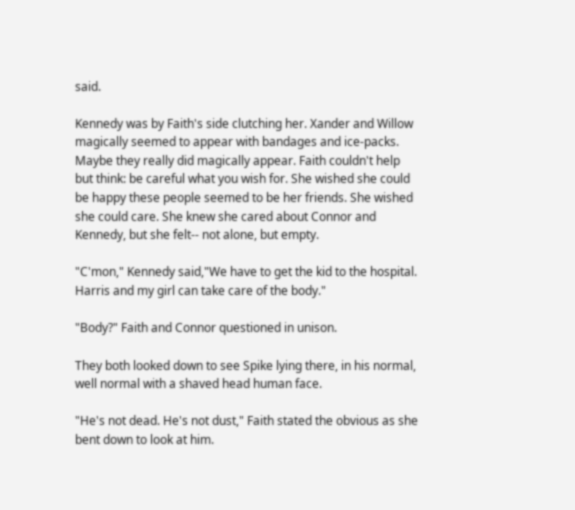said.

Kennedy was by Faith's side clutching her. Xander and Willow magically seemed to appear with bandages and ice-packs. Maybe they really did magically appear. Faith couldn't help but think: be careful what you wish for. She wished she could be happy these people seemed to be her friends. She wished she could care. She knew she cared about Connor and Kennedy, but she felt-- not alone, but empty.

"C'mon," Kennedy said,"We have to get the kid to the hospital. Harris and my girl can take care of the body."

"Body?" Faith and Connor questioned in unison.

They both looked down to see Spike lying there, in his normal, well normal with a shaved head human face.

"He's not dead. He's not dust," Faith stated the obvious as she bent down to look at him.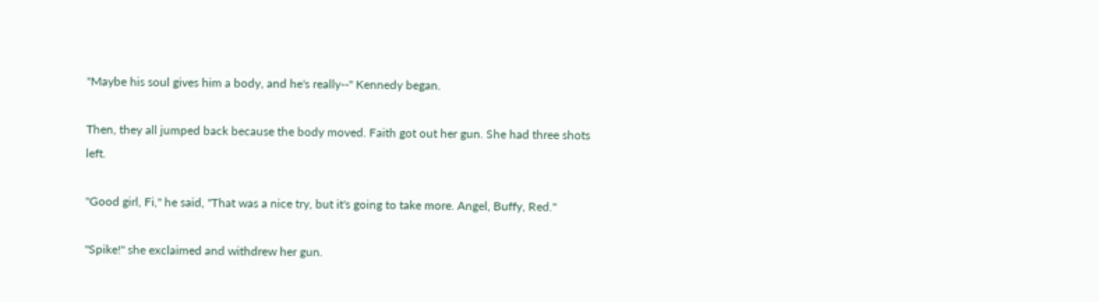"Maybe his soul gives him a body, and he's really--" Kennedy began.

Then, they all jumped back because the body moved. Faith got out her gun. She had three shots left.

"Good girl, Fi," he said, "That was a nice try, but it's going to take more. Angel, Buffy, Red."

"Spike!" she exclaimed and withdrew her gun.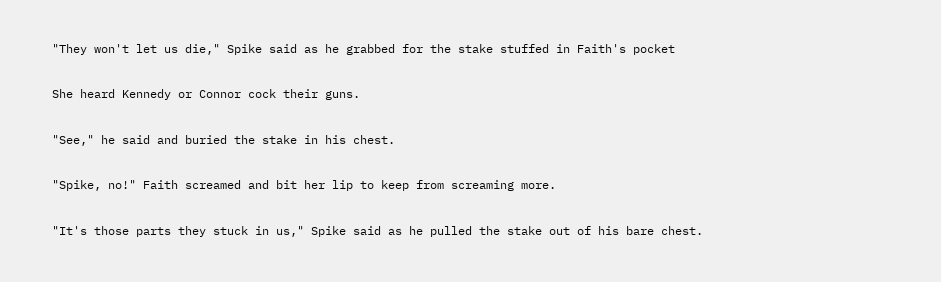"They won't let us die," Spike said as he grabbed for the stake stuffed in Faith's pocket

She heard Kennedy or Connor cock their guns.

"See," he said and buried the stake in his chest.

"Spike, no!" Faith screamed and bit her lip to keep from screaming more.

"It's those parts they stuck in us," Spike said as he pulled the stake out of his bare chest.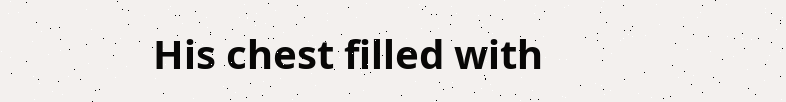His chest filled with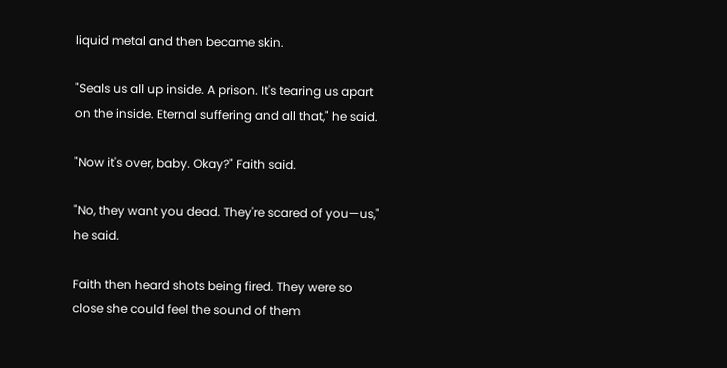liquid metal and then became skin.

"Seals us all up inside. A prison. It's tearing us apart on the inside. Eternal suffering and all that," he said.

"Now it's over, baby. Okay?" Faith said.

"No, they want you dead. They're scared of you—us," he said.

Faith then heard shots being fired. They were so close she could feel the sound of them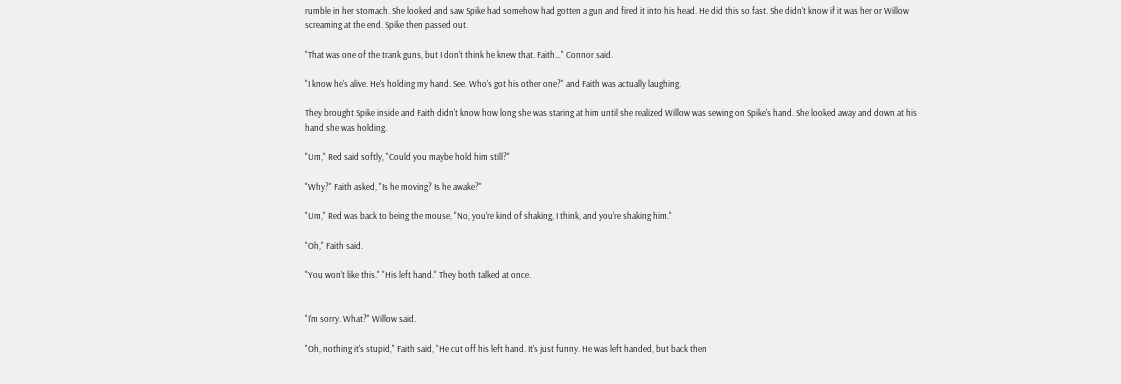rumble in her stomach. She looked and saw Spike had somehow had gotten a gun and fired it into his head. He did this so fast. She didn't know if it was her or Willow screaming at the end. Spike then passed out.

"That was one of the trank guns, but I don't think he knew that. Faith…" Connor said.

"I know he's alive. He's holding my hand. See. Who's got his other one?" and Faith was actually laughing.

They brought Spike inside and Faith didn't know how long she was staring at him until she realized Willow was sewing on Spike's hand. She looked away and down at his hand she was holding.

"Um," Red said softly, "Could you maybe hold him still?"

"Why?" Faith asked, "Is he moving? Is he awake?"

"Um," Red was back to being the mouse, "No, you're kind of shaking, I think, and you're shaking him."

"Oh," Faith said.

"You won't like this." "His left hand." They both talked at once.


"I'm sorry. What?" Willow said.

"Oh, nothing it's stupid," Faith said, "He cut off his left hand. It's just funny. He was left handed, but back then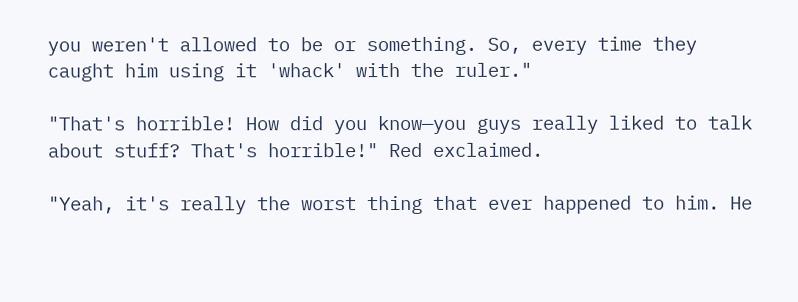you weren't allowed to be or something. So, every time they caught him using it 'whack' with the ruler."

"That's horrible! How did you know—you guys really liked to talk about stuff? That's horrible!" Red exclaimed.

"Yeah, it's really the worst thing that ever happened to him. He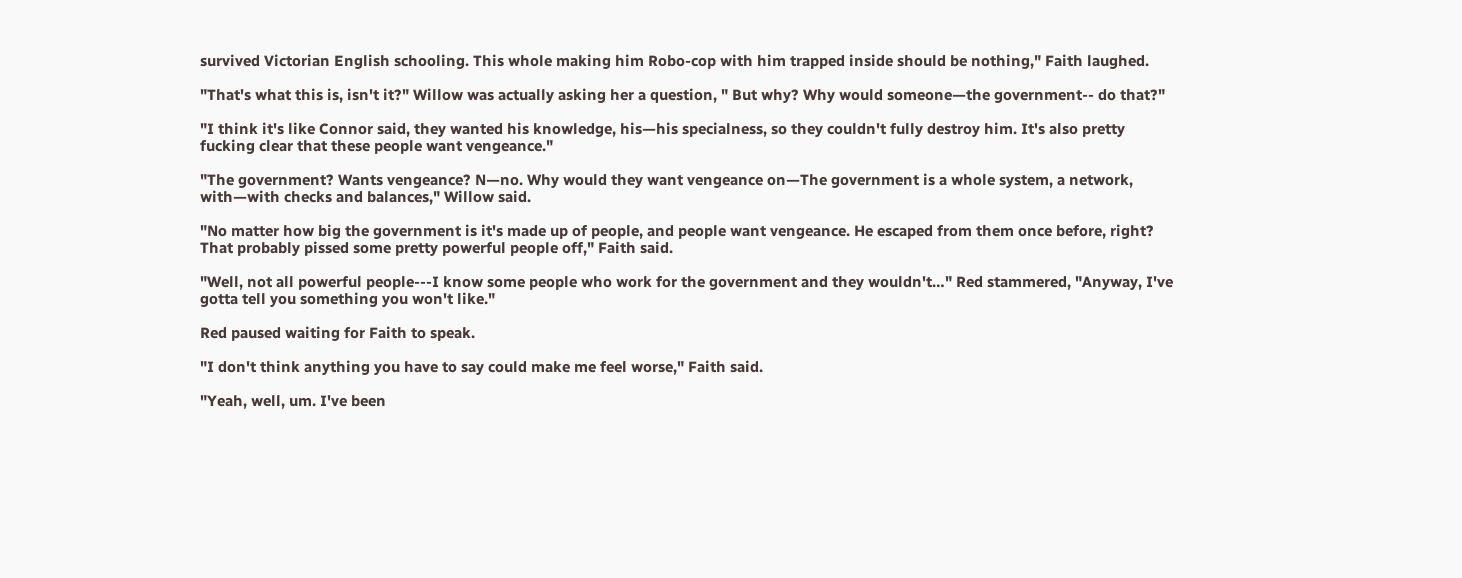survived Victorian English schooling. This whole making him Robo-cop with him trapped inside should be nothing," Faith laughed.

"That's what this is, isn't it?" Willow was actually asking her a question, " But why? Why would someone—the government-- do that?"

"I think it's like Connor said, they wanted his knowledge, his—his specialness, so they couldn't fully destroy him. It's also pretty fucking clear that these people want vengeance."

"The government? Wants vengeance? N—no. Why would they want vengeance on—The government is a whole system, a network, with—with checks and balances," Willow said.

"No matter how big the government is it's made up of people, and people want vengeance. He escaped from them once before, right? That probably pissed some pretty powerful people off," Faith said.

"Well, not all powerful people---I know some people who work for the government and they wouldn't…" Red stammered, "Anyway, I've gotta tell you something you won't like."

Red paused waiting for Faith to speak.

"I don't think anything you have to say could make me feel worse," Faith said.

"Yeah, well, um. I've been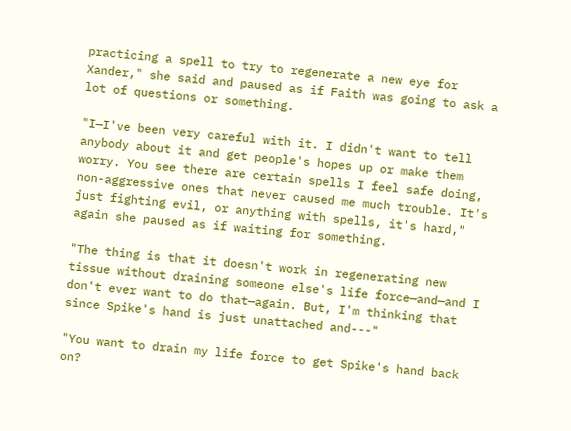practicing a spell to try to regenerate a new eye for Xander," she said and paused as if Faith was going to ask a lot of questions or something.

"I—I've been very careful with it. I didn't want to tell anybody about it and get people's hopes up or make them worry. You see there are certain spells I feel safe doing, non-aggressive ones that never caused me much trouble. It's just fighting evil, or anything with spells, it's hard," again she paused as if waiting for something.

"The thing is that it doesn't work in regenerating new tissue without draining someone else's life force—and—and I don't ever want to do that—again. But, I'm thinking that since Spike's hand is just unattached and---"

"You want to drain my life force to get Spike's hand back on?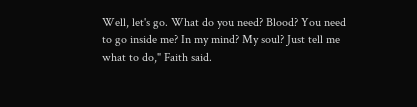Well, let's go. What do you need? Blood? You need to go inside me? In my mind? My soul? Just tell me what to do," Faith said.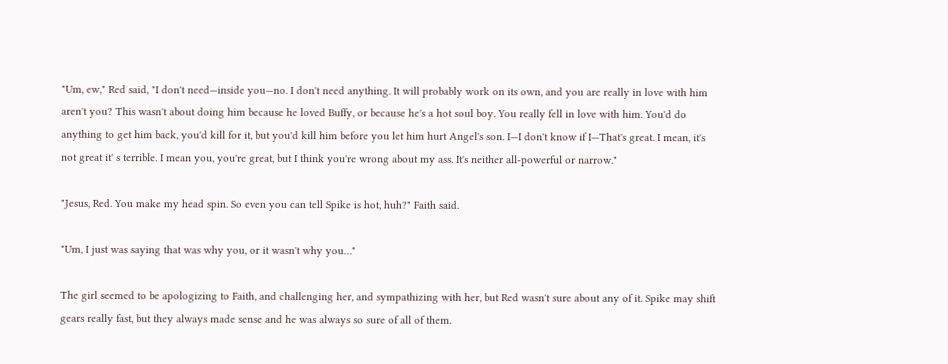"Um, ew," Red said, "I don't need—inside you—no. I don't need anything. It will probably work on its own, and you are really in love with him aren't you? This wasn't about doing him because he loved Buffy, or because he's a hot soul boy. You really fell in love with him. You'd do anything to get him back, you'd kill for it, but you'd kill him before you let him hurt Angel's son. I—I don't know if I—That's great. I mean, it's not great it' s terrible. I mean you, you're great, but I think you're wrong about my ass. It's neither all-powerful or narrow."

"Jesus, Red. You make my head spin. So even you can tell Spike is hot, huh?" Faith said.

"Um, I just was saying that was why you, or it wasn't why you…"

The girl seemed to be apologizing to Faith, and challenging her, and sympathizing with her, but Red wasn't sure about any of it. Spike may shift gears really fast, but they always made sense and he was always so sure of all of them.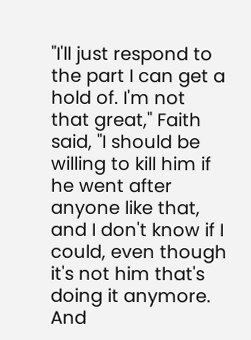"I'll just respond to the part I can get a hold of. I'm not that great," Faith said, "I should be willing to kill him if he went after anyone like that, and I don't know if I could, even though it's not him that's doing it anymore. And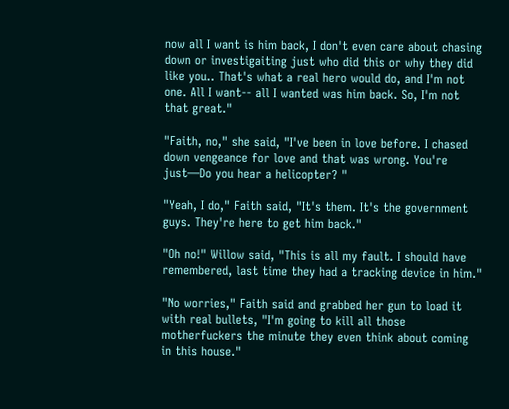now all I want is him back, I don't even care about chasing down or investigaiting just who did this or why they did like you.. That's what a real hero would do, and I'm not one. All I want-- all I wanted was him back. So, I'm not that great."

"Faith, no," she said, "I've been in love before. I chased down vengeance for love and that was wrong. You're just—Do you hear a helicopter? "

"Yeah, I do," Faith said, "It's them. It's the government guys. They're here to get him back."

"Oh no!" Willow said, "This is all my fault. I should have remembered, last time they had a tracking device in him."

"No worries," Faith said and grabbed her gun to load it with real bullets, "I'm going to kill all those motherfuckers the minute they even think about coming in this house."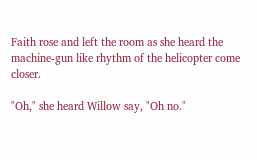Faith rose and left the room as she heard the machine-gun like rhythm of the helicopter come closer.

"Oh," she heard Willow say, "Oh no."